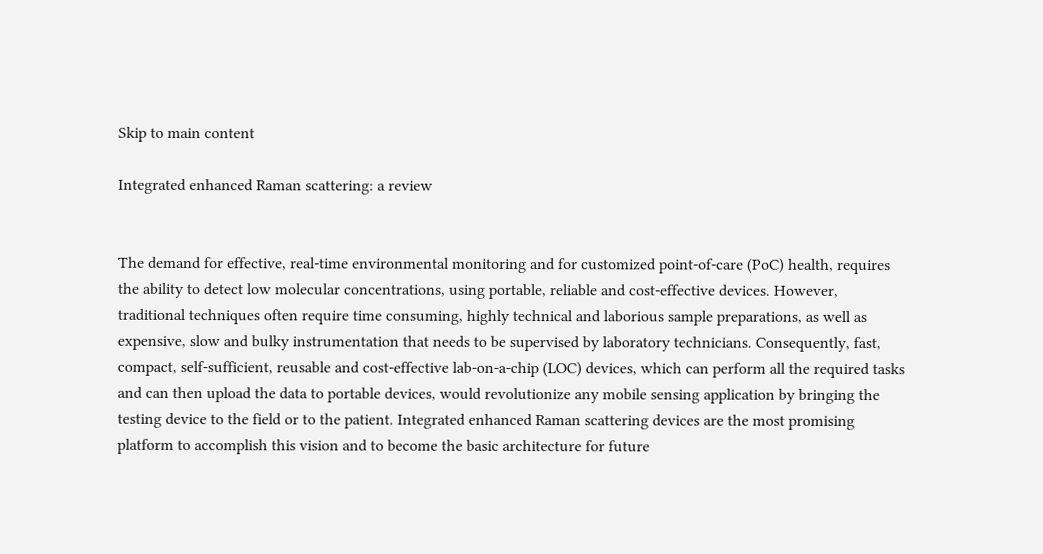Skip to main content

Integrated enhanced Raman scattering: a review


The demand for effective, real-time environmental monitoring and for customized point-of-care (PoC) health, requires the ability to detect low molecular concentrations, using portable, reliable and cost-effective devices. However, traditional techniques often require time consuming, highly technical and laborious sample preparations, as well as expensive, slow and bulky instrumentation that needs to be supervised by laboratory technicians. Consequently, fast, compact, self-sufficient, reusable and cost-effective lab-on-a-chip (LOC) devices, which can perform all the required tasks and can then upload the data to portable devices, would revolutionize any mobile sensing application by bringing the testing device to the field or to the patient. Integrated enhanced Raman scattering devices are the most promising platform to accomplish this vision and to become the basic architecture for future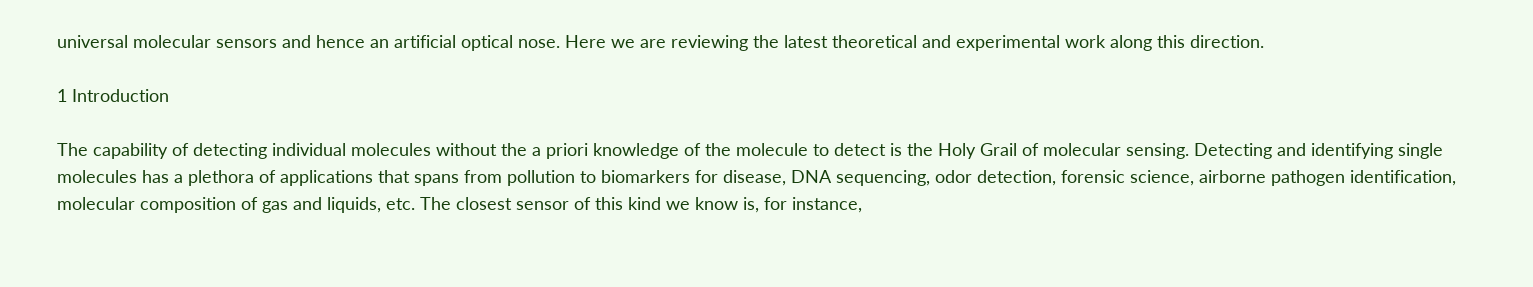universal molecular sensors and hence an artificial optical nose. Here we are reviewing the latest theoretical and experimental work along this direction.

1 Introduction

The capability of detecting individual molecules without the a priori knowledge of the molecule to detect is the Holy Grail of molecular sensing. Detecting and identifying single molecules has a plethora of applications that spans from pollution to biomarkers for disease, DNA sequencing, odor detection, forensic science, airborne pathogen identification, molecular composition of gas and liquids, etc. The closest sensor of this kind we know is, for instance,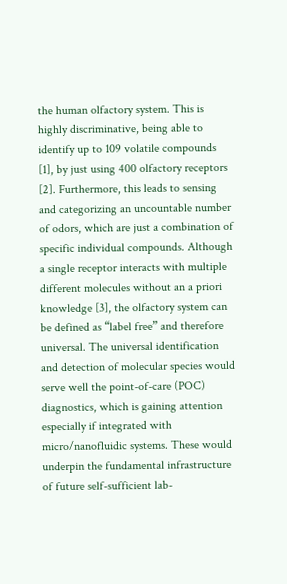the human olfactory system. This is highly discriminative, being able to identify up to 109 volatile compounds [1], by just using 400 olfactory receptors [2]. Furthermore, this leads to sensing and categorizing an uncountable number of odors, which are just a combination of specific individual compounds. Although a single receptor interacts with multiple different molecules without an a priori knowledge [3], the olfactory system can be defined as “label free” and therefore universal. The universal identification and detection of molecular species would serve well the point-of-care (POC) diagnostics, which is gaining attention especially if integrated with micro/nanofluidic systems. These would underpin the fundamental infrastructure of future self-sufficient lab-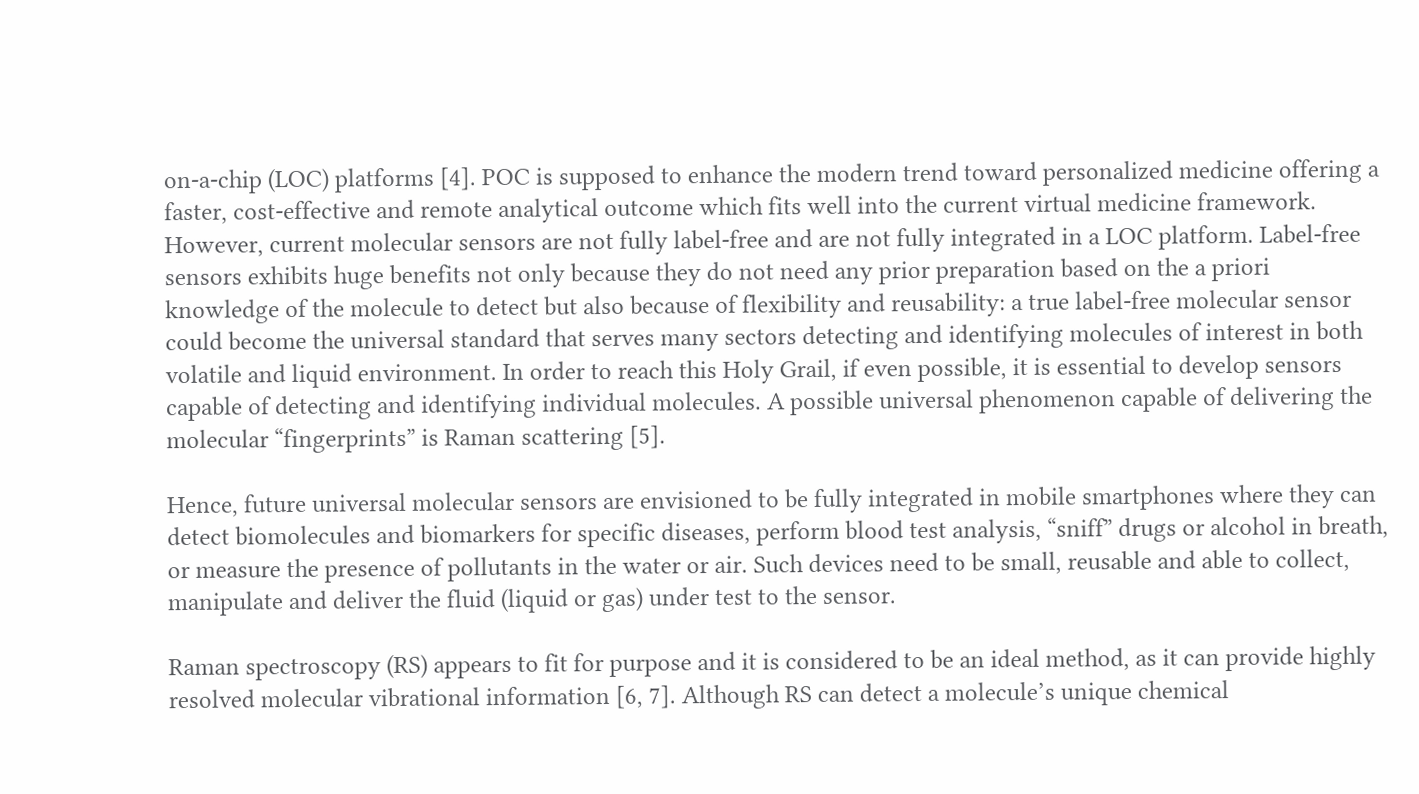on-a-chip (LOC) platforms [4]. POC is supposed to enhance the modern trend toward personalized medicine offering a faster, cost-effective and remote analytical outcome which fits well into the current virtual medicine framework. However, current molecular sensors are not fully label-free and are not fully integrated in a LOC platform. Label-free sensors exhibits huge benefits not only because they do not need any prior preparation based on the a priori knowledge of the molecule to detect but also because of flexibility and reusability: a true label-free molecular sensor could become the universal standard that serves many sectors detecting and identifying molecules of interest in both volatile and liquid environment. In order to reach this Holy Grail, if even possible, it is essential to develop sensors capable of detecting and identifying individual molecules. A possible universal phenomenon capable of delivering the molecular “fingerprints” is Raman scattering [5].

Hence, future universal molecular sensors are envisioned to be fully integrated in mobile smartphones where they can detect biomolecules and biomarkers for specific diseases, perform blood test analysis, “sniff” drugs or alcohol in breath, or measure the presence of pollutants in the water or air. Such devices need to be small, reusable and able to collect, manipulate and deliver the fluid (liquid or gas) under test to the sensor.

Raman spectroscopy (RS) appears to fit for purpose and it is considered to be an ideal method, as it can provide highly resolved molecular vibrational information [6, 7]. Although RS can detect a molecule’s unique chemical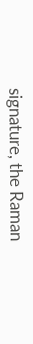signature, the Raman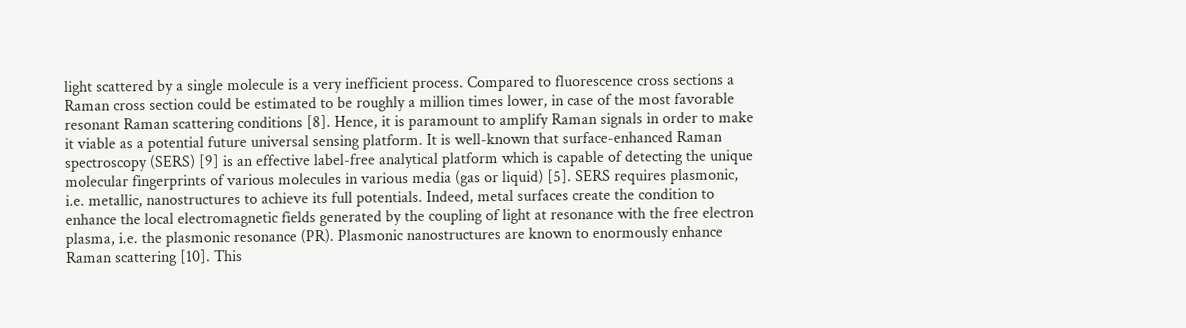light scattered by a single molecule is a very inefficient process. Compared to fluorescence cross sections a Raman cross section could be estimated to be roughly a million times lower, in case of the most favorable resonant Raman scattering conditions [8]. Hence, it is paramount to amplify Raman signals in order to make it viable as a potential future universal sensing platform. It is well-known that surface-enhanced Raman spectroscopy (SERS) [9] is an effective label-free analytical platform which is capable of detecting the unique molecular fingerprints of various molecules in various media (gas or liquid) [5]. SERS requires plasmonic, i.e. metallic, nanostructures to achieve its full potentials. Indeed, metal surfaces create the condition to enhance the local electromagnetic fields generated by the coupling of light at resonance with the free electron plasma, i.e. the plasmonic resonance (PR). Plasmonic nanostructures are known to enormously enhance Raman scattering [10]. This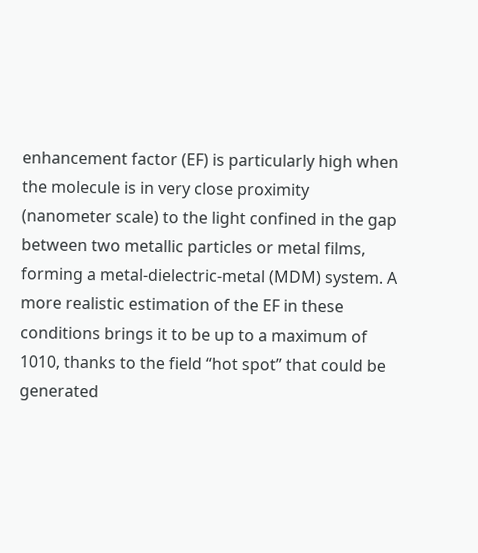enhancement factor (EF) is particularly high when the molecule is in very close proximity (nanometer scale) to the light confined in the gap between two metallic particles or metal films, forming a metal-dielectric-metal (MDM) system. A more realistic estimation of the EF in these conditions brings it to be up to a maximum of 1010, thanks to the field “hot spot” that could be generated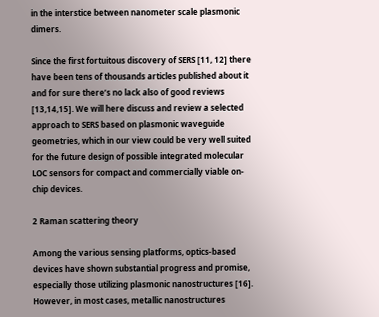in the interstice between nanometer scale plasmonic dimers.

Since the first fortuitous discovery of SERS [11, 12] there have been tens of thousands articles published about it and for sure there’s no lack also of good reviews [13,14,15]. We will here discuss and review a selected approach to SERS based on plasmonic waveguide geometries, which in our view could be very well suited for the future design of possible integrated molecular LOC sensors for compact and commercially viable on-chip devices.

2 Raman scattering theory

Among the various sensing platforms, optics-based devices have shown substantial progress and promise, especially those utilizing plasmonic nanostructures [16]. However, in most cases, metallic nanostructures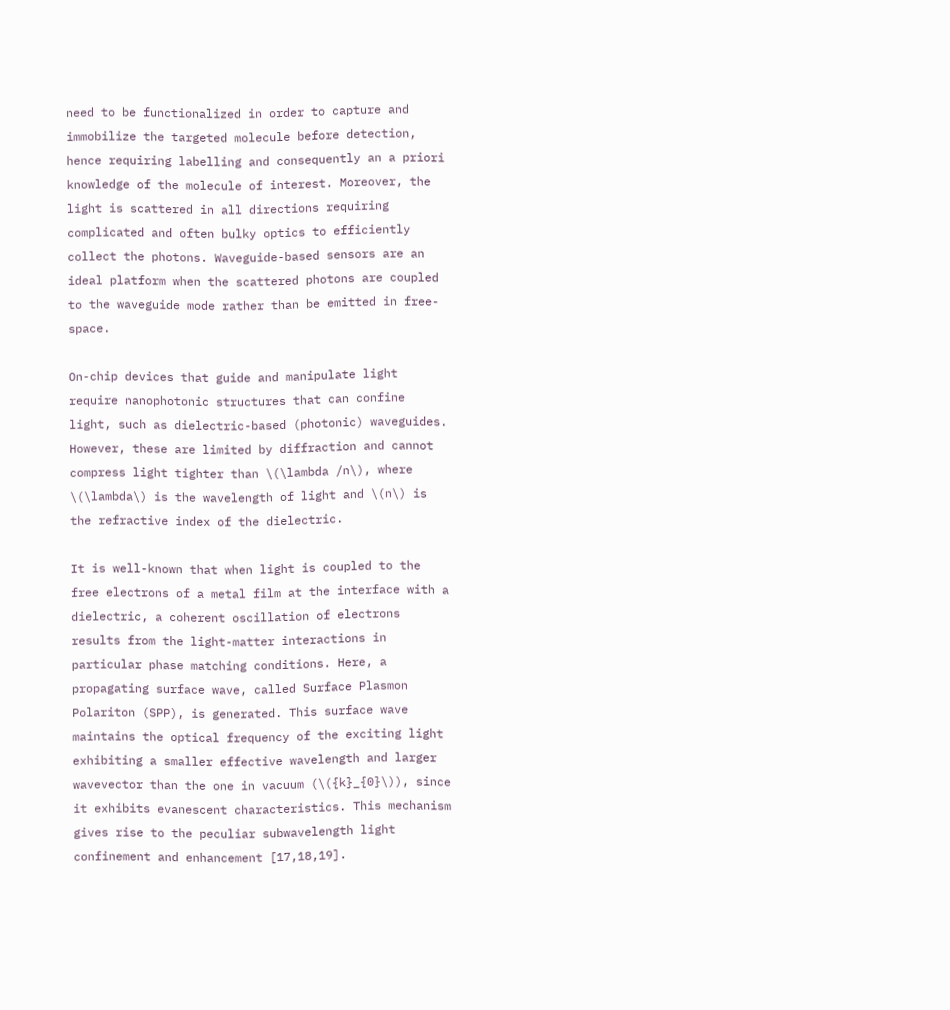need to be functionalized in order to capture and immobilize the targeted molecule before detection, hence requiring labelling and consequently an a priori knowledge of the molecule of interest. Moreover, the light is scattered in all directions requiring complicated and often bulky optics to efficiently collect the photons. Waveguide-based sensors are an ideal platform when the scattered photons are coupled to the waveguide mode rather than be emitted in free-space.

On-chip devices that guide and manipulate light require nanophotonic structures that can confine light, such as dielectric-based (photonic) waveguides. However, these are limited by diffraction and cannot compress light tighter than \(\lambda /n\), where \(\lambda\) is the wavelength of light and \(n\) is the refractive index of the dielectric.

It is well-known that when light is coupled to the free electrons of a metal film at the interface with a dielectric, a coherent oscillation of electrons results from the light-matter interactions in particular phase matching conditions. Here, a propagating surface wave, called Surface Plasmon Polariton (SPP), is generated. This surface wave maintains the optical frequency of the exciting light exhibiting a smaller effective wavelength and larger wavevector than the one in vacuum (\({k}_{0}\)), since it exhibits evanescent characteristics. This mechanism gives rise to the peculiar subwavelength light confinement and enhancement [17,18,19].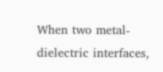When two metal-dielectric interfaces,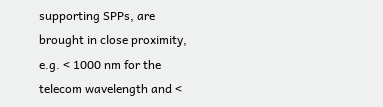supporting SPPs, are brought in close proximity, e.g. < 1000 nm for the telecom wavelength and <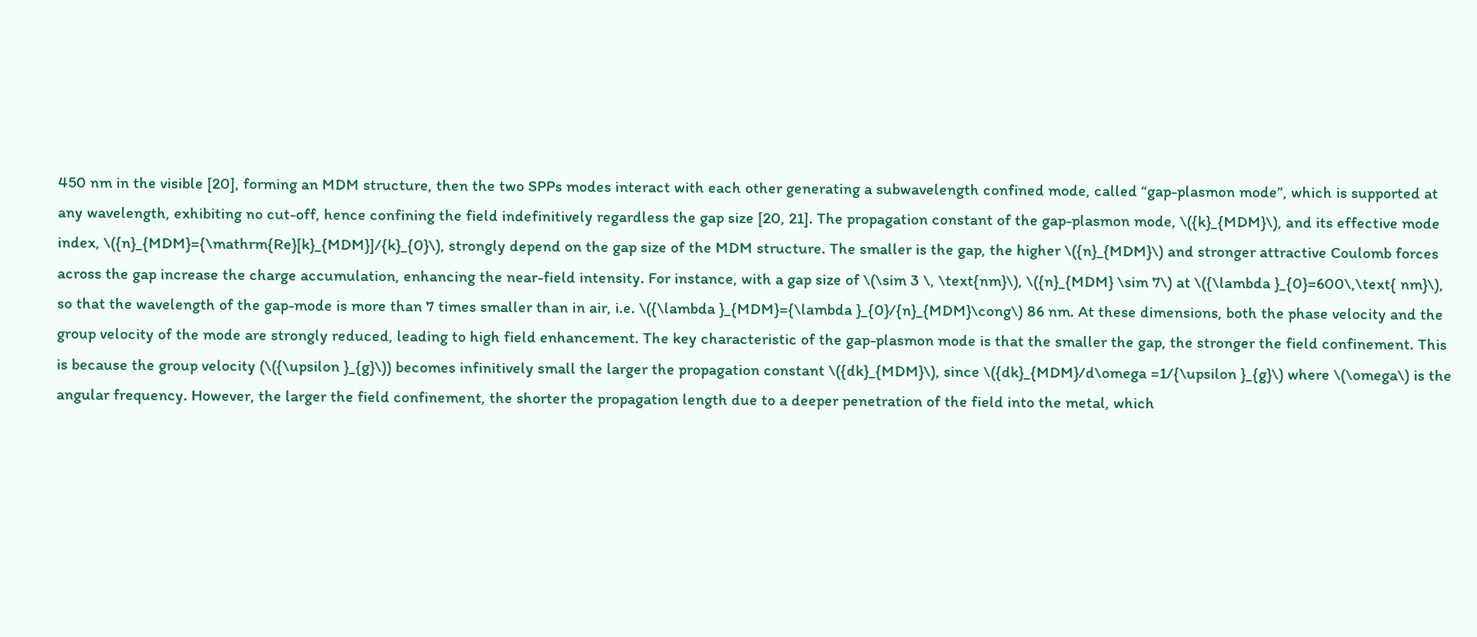450 nm in the visible [20], forming an MDM structure, then the two SPPs modes interact with each other generating a subwavelength confined mode, called “gap-plasmon mode”, which is supported at any wavelength, exhibiting no cut-off, hence confining the field indefinitively regardless the gap size [20, 21]. The propagation constant of the gap-plasmon mode, \({k}_{MDM}\), and its effective mode index, \({n}_{MDM}={\mathrm{Re}[k}_{MDM}]/{k}_{0}\), strongly depend on the gap size of the MDM structure. The smaller is the gap, the higher \({n}_{MDM}\) and stronger attractive Coulomb forces across the gap increase the charge accumulation, enhancing the near-field intensity. For instance, with a gap size of \(\sim 3 \, \text{nm}\), \({n}_{MDM} \sim 7\) at \({\lambda }_{0}=600\,\text{ nm}\), so that the wavelength of the gap-mode is more than 7 times smaller than in air, i.e. \({\lambda }_{MDM}={\lambda }_{0}/{n}_{MDM}\cong\) 86 nm. At these dimensions, both the phase velocity and the group velocity of the mode are strongly reduced, leading to high field enhancement. The key characteristic of the gap-plasmon mode is that the smaller the gap, the stronger the field confinement. This is because the group velocity (\({\upsilon }_{g}\)) becomes infinitively small the larger the propagation constant \({dk}_{MDM}\), since \({dk}_{MDM}/d\omega =1/{\upsilon }_{g}\) where \(\omega\) is the angular frequency. However, the larger the field confinement, the shorter the propagation length due to a deeper penetration of the field into the metal, which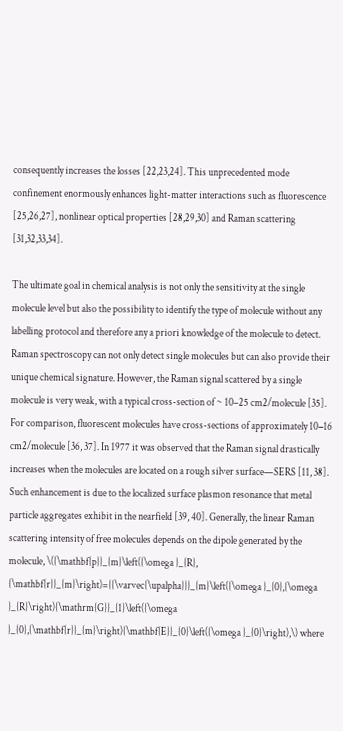consequently increases the losses [22,23,24]. This unprecedented mode confinement enormously enhances light-matter interactions such as fluorescence [25,26,27], nonlinear optical properties [28,29,30] and Raman scattering [31,32,33,34].

The ultimate goal in chemical analysis is not only the sensitivity at the single molecule level but also the possibility to identify the type of molecule without any labelling protocol and therefore any a priori knowledge of the molecule to detect. Raman spectroscopy can not only detect single molecules but can also provide their unique chemical signature. However, the Raman signal scattered by a single molecule is very weak, with a typical cross-section of ~ 10–25 cm2/molecule [35]. For comparison, fluorescent molecules have cross-sections of approximately 10−16 cm2/molecule [36, 37]. In 1977 it was observed that the Raman signal drastically increases when the molecules are located on a rough silver surface—SERS [11, 38]. Such enhancement is due to the localized surface plasmon resonance that metal particle aggregates exhibit in the nearfield [39, 40]. Generally, the linear Raman scattering intensity of free molecules depends on the dipole generated by the molecule, \({\mathbf{p}}_{m}\left({\omega }_{R}, {\mathbf{r}}_{m}\right)={{\varvec{\upalpha}}}_{m}\left({\omega }_{0},{\omega }_{R}\right){\mathrm{G}}_{1}\left({\omega }_{0},{\mathbf{r}}_{m}\right){\mathbf{E}}_{0}\left({\omega }_{0}\right),\) where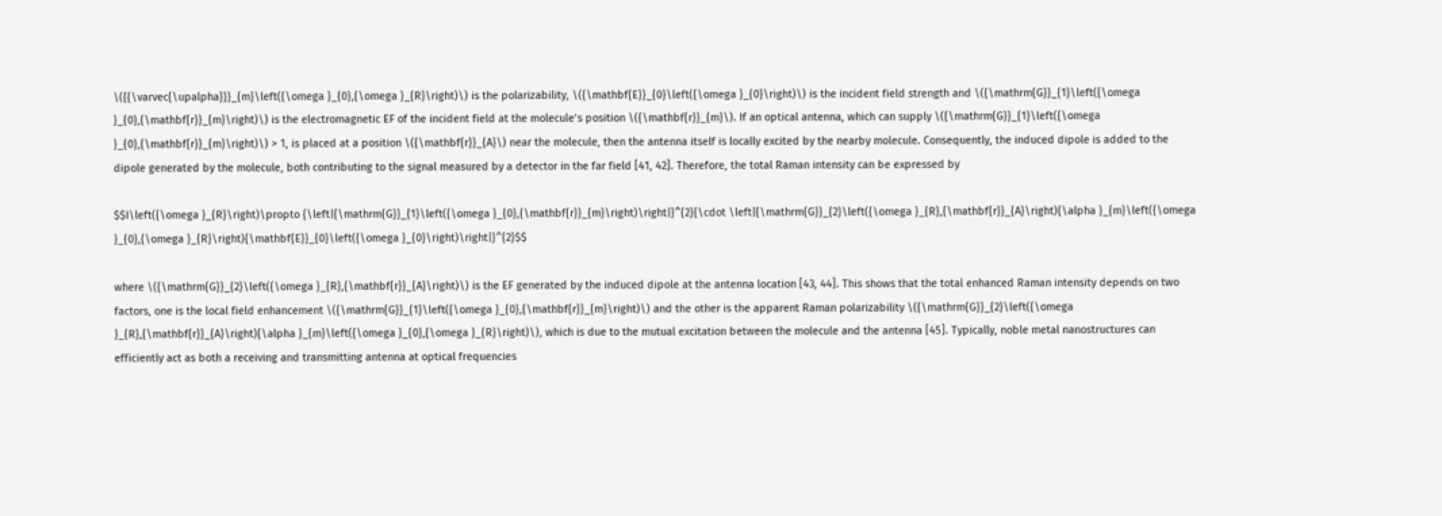\({{\varvec{\upalpha}}}_{m}\left({\omega }_{0},{\omega }_{R}\right)\) is the polarizability, \({\mathbf{E}}_{0}\left({\omega }_{0}\right)\) is the incident field strength and \({\mathrm{G}}_{1}\left({\omega }_{0},{\mathbf{r}}_{m}\right)\) is the electromagnetic EF of the incident field at the molecule’s position \({\mathbf{r}}_{m}\). If an optical antenna, which can supply \({\mathrm{G}}_{1}\left({\omega }_{0},{\mathbf{r}}_{m}\right)\) > 1, is placed at a position \({\mathbf{r}}_{A}\) near the molecule, then the antenna itself is locally excited by the nearby molecule. Consequently, the induced dipole is added to the dipole generated by the molecule, both contributing to the signal measured by a detector in the far field [41, 42]. Therefore, the total Raman intensity can be expressed by

$$I\left({\omega }_{R}\right)\propto {\left|{\mathrm{G}}_{1}\left({\omega }_{0},{\mathbf{r}}_{m}\right)\right|}^{2}{\cdot \left|{\mathrm{G}}_{2}\left({\omega }_{R},{\mathbf{r}}_{A}\right){\alpha }_{m}\left({\omega }_{0},{\omega }_{R}\right){\mathbf{E}}_{0}\left({\omega }_{0}\right)\right|}^{2}$$

where \({\mathrm{G}}_{2}\left({\omega }_{R},{\mathbf{r}}_{A}\right)\) is the EF generated by the induced dipole at the antenna location [43, 44]. This shows that the total enhanced Raman intensity depends on two factors, one is the local field enhancement \({\mathrm{G}}_{1}\left({\omega }_{0},{\mathbf{r}}_{m}\right)\) and the other is the apparent Raman polarizability \({\mathrm{G}}_{2}\left({\omega }_{R},{\mathbf{r}}_{A}\right){\alpha }_{m}\left({\omega }_{0},{\omega }_{R}\right)\), which is due to the mutual excitation between the molecule and the antenna [45]. Typically, noble metal nanostructures can efficiently act as both a receiving and transmitting antenna at optical frequencies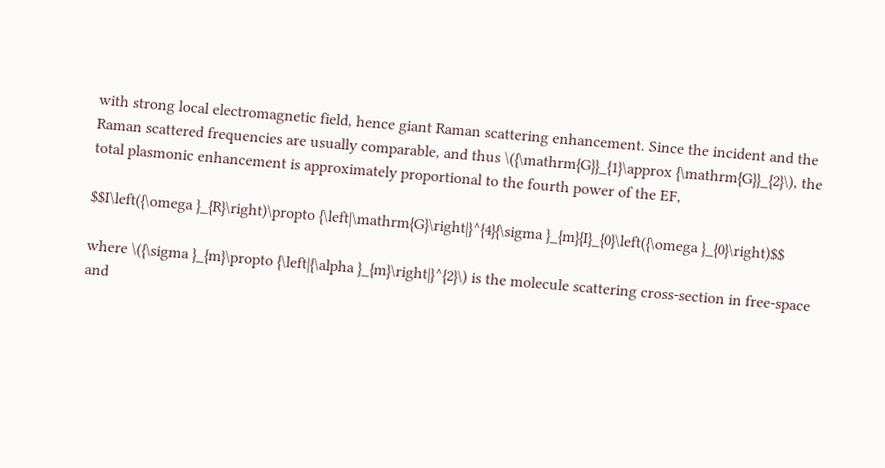with strong local electromagnetic field, hence giant Raman scattering enhancement. Since the incident and the Raman scattered frequencies are usually comparable, and thus \({\mathrm{G}}_{1}\approx {\mathrm{G}}_{2}\), the total plasmonic enhancement is approximately proportional to the fourth power of the EF,

$$I\left({\omega }_{R}\right)\propto {\left|\mathrm{G}\right|}^{4}{\sigma }_{m}{I}_{0}\left({\omega }_{0}\right)$$

where \({\sigma }_{m}\propto {\left|{\alpha }_{m}\right|}^{2}\) is the molecule scattering cross-section in free-space and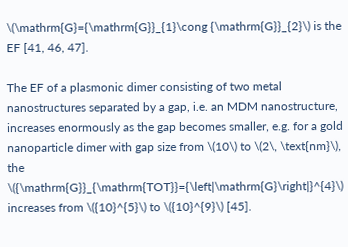\(\mathrm{G}={\mathrm{G}}_{1}\cong {\mathrm{G}}_{2}\) is the EF [41, 46, 47].

The EF of a plasmonic dimer consisting of two metal nanostructures separated by a gap, i.e. an MDM nanostructure, increases enormously as the gap becomes smaller, e.g. for a gold nanoparticle dimer with gap size from \(10\) to \(2\, \text{nm}\), the \({\mathrm{G}}_{\mathrm{TOT}}={\left|\mathrm{G}\right|}^{4}\) increases from \({10}^{5}\) to \({10}^{9}\) [45].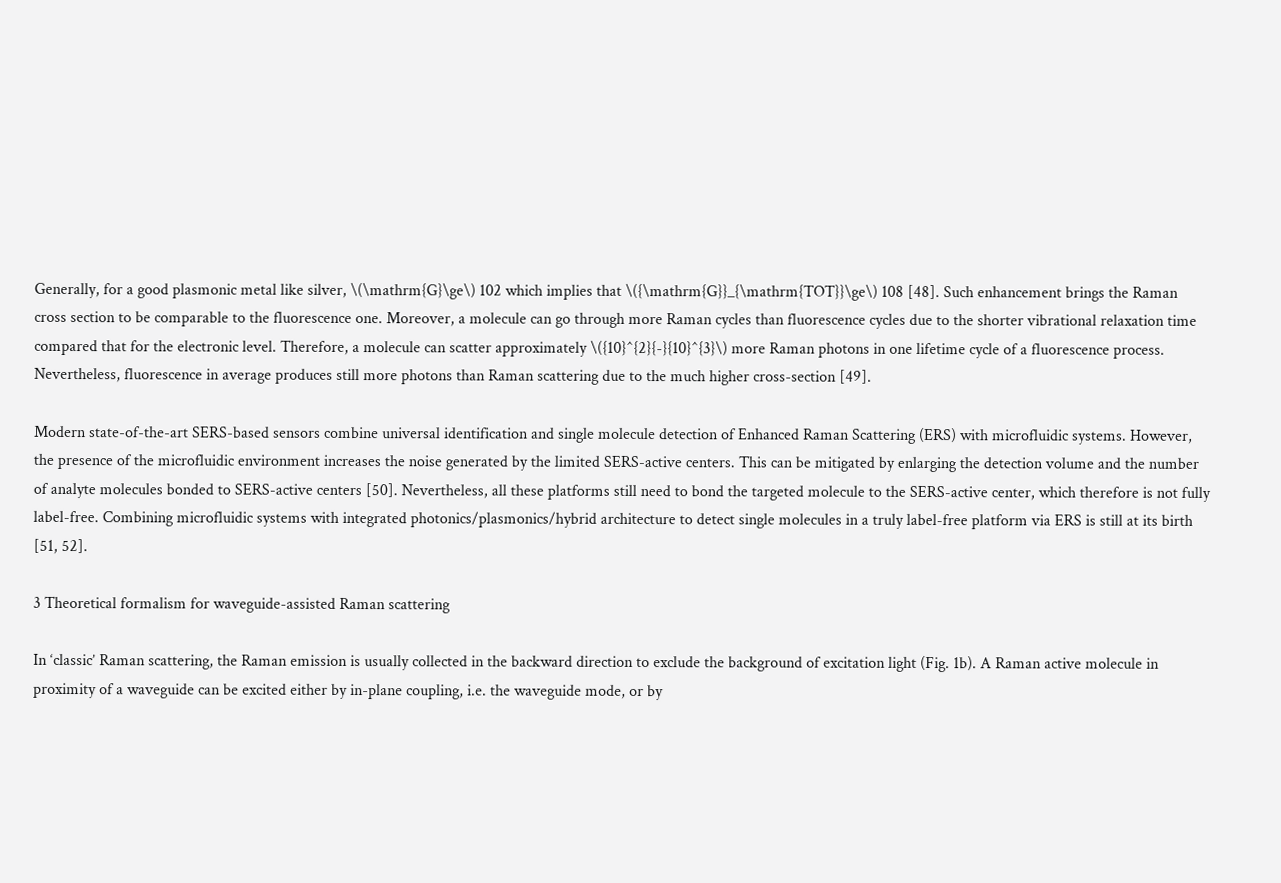Generally, for a good plasmonic metal like silver, \(\mathrm{G}\ge\) 102 which implies that \({\mathrm{G}}_{\mathrm{TOT}}\ge\) 108 [48]. Such enhancement brings the Raman cross section to be comparable to the fluorescence one. Moreover, a molecule can go through more Raman cycles than fluorescence cycles due to the shorter vibrational relaxation time compared that for the electronic level. Therefore, a molecule can scatter approximately \({10}^{2}{-}{10}^{3}\) more Raman photons in one lifetime cycle of a fluorescence process. Nevertheless, fluorescence in average produces still more photons than Raman scattering due to the much higher cross-section [49].

Modern state-of-the-art SERS-based sensors combine universal identification and single molecule detection of Enhanced Raman Scattering (ERS) with microfluidic systems. However, the presence of the microfluidic environment increases the noise generated by the limited SERS-active centers. This can be mitigated by enlarging the detection volume and the number of analyte molecules bonded to SERS-active centers [50]. Nevertheless, all these platforms still need to bond the targeted molecule to the SERS-active center, which therefore is not fully label-free. Combining microfluidic systems with integrated photonics/plasmonics/hybrid architecture to detect single molecules in a truly label-free platform via ERS is still at its birth [51, 52].

3 Theoretical formalism for waveguide-assisted Raman scattering

In ‘classic’ Raman scattering, the Raman emission is usually collected in the backward direction to exclude the background of excitation light (Fig. 1b). A Raman active molecule in proximity of a waveguide can be excited either by in-plane coupling, i.e. the waveguide mode, or by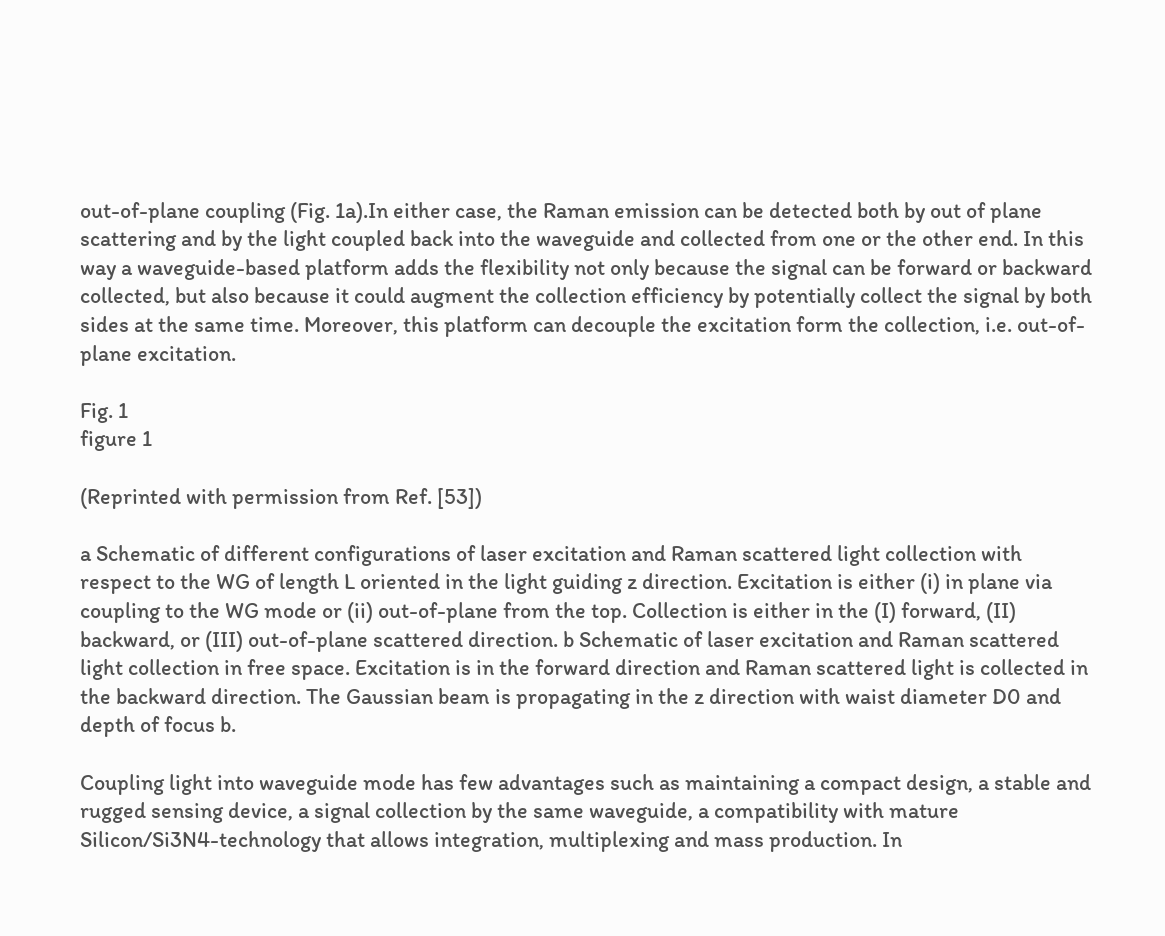out-of-plane coupling (Fig. 1a).In either case, the Raman emission can be detected both by out of plane scattering and by the light coupled back into the waveguide and collected from one or the other end. In this way a waveguide-based platform adds the flexibility not only because the signal can be forward or backward collected, but also because it could augment the collection efficiency by potentially collect the signal by both sides at the same time. Moreover, this platform can decouple the excitation form the collection, i.e. out-of-plane excitation.

Fig. 1
figure 1

(Reprinted with permission from Ref. [53])

a Schematic of different configurations of laser excitation and Raman scattered light collection with respect to the WG of length L oriented in the light guiding z direction. Excitation is either (i) in plane via coupling to the WG mode or (ii) out-of-plane from the top. Collection is either in the (I) forward, (II) backward, or (III) out-of-plane scattered direction. b Schematic of laser excitation and Raman scattered light collection in free space. Excitation is in the forward direction and Raman scattered light is collected in the backward direction. The Gaussian beam is propagating in the z direction with waist diameter D0 and depth of focus b.

Coupling light into waveguide mode has few advantages such as maintaining a compact design, a stable and rugged sensing device, a signal collection by the same waveguide, a compatibility with mature Silicon/Si3N4-technology that allows integration, multiplexing and mass production. In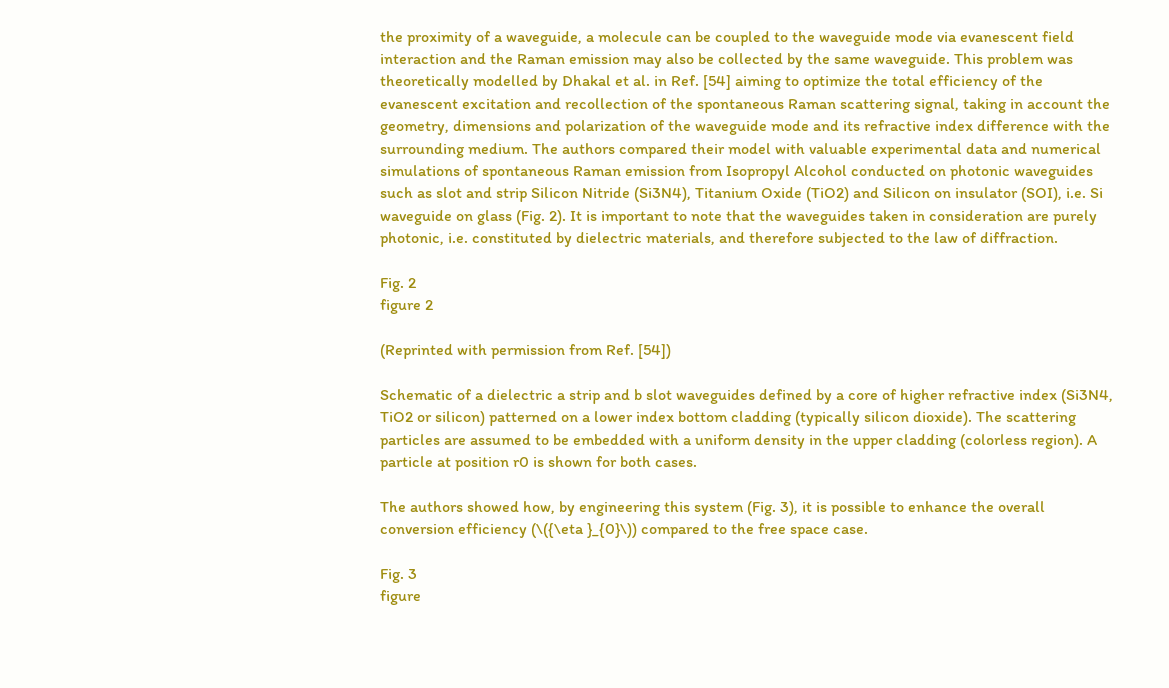the proximity of a waveguide, a molecule can be coupled to the waveguide mode via evanescent field interaction and the Raman emission may also be collected by the same waveguide. This problem was theoretically modelled by Dhakal et al. in Ref. [54] aiming to optimize the total efficiency of the evanescent excitation and recollection of the spontaneous Raman scattering signal, taking in account the geometry, dimensions and polarization of the waveguide mode and its refractive index difference with the surrounding medium. The authors compared their model with valuable experimental data and numerical simulations of spontaneous Raman emission from Isopropyl Alcohol conducted on photonic waveguides such as slot and strip Silicon Nitride (Si3N4), Titanium Oxide (TiO2) and Silicon on insulator (SOI), i.e. Si waveguide on glass (Fig. 2). It is important to note that the waveguides taken in consideration are purely photonic, i.e. constituted by dielectric materials, and therefore subjected to the law of diffraction.

Fig. 2
figure 2

(Reprinted with permission from Ref. [54])

Schematic of a dielectric a strip and b slot waveguides defined by a core of higher refractive index (Si3N4, TiO2 or silicon) patterned on a lower index bottom cladding (typically silicon dioxide). The scattering particles are assumed to be embedded with a uniform density in the upper cladding (colorless region). A particle at position r0 is shown for both cases.

The authors showed how, by engineering this system (Fig. 3), it is possible to enhance the overall conversion efficiency (\({\eta }_{0}\)) compared to the free space case.

Fig. 3
figure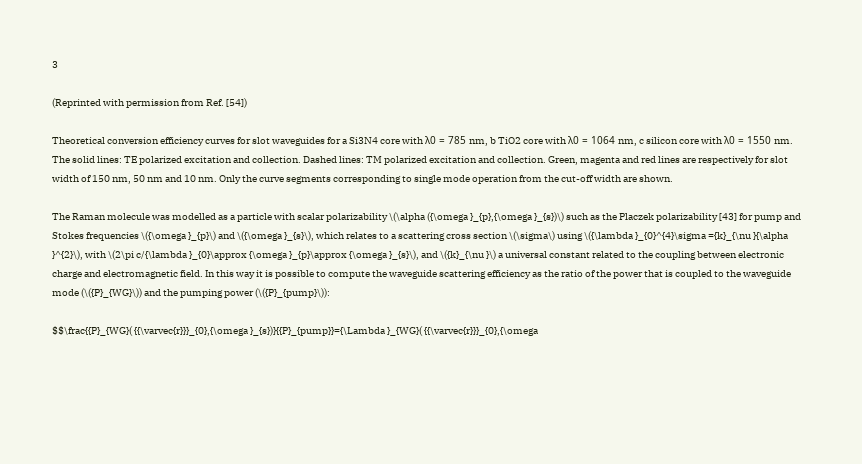3

(Reprinted with permission from Ref. [54])

Theoretical conversion efficiency curves for slot waveguides for a Si3N4 core with λ0 = 785 nm, b TiO2 core with λ0 = 1064 nm, c silicon core with λ0 = 1550 nm. The solid lines: TE polarized excitation and collection. Dashed lines: TM polarized excitation and collection. Green, magenta and red lines are respectively for slot width of 150 nm, 50 nm and 10 nm. Only the curve segments corresponding to single mode operation from the cut-off width are shown.

The Raman molecule was modelled as a particle with scalar polarizability \(\alpha ({\omega }_{p},{\omega }_{s})\) such as the Placzek polarizability [43] for pump and Stokes frequencies \({\omega }_{p}\) and \({\omega }_{s}\), which relates to a scattering cross section \(\sigma\) using \({\lambda }_{0}^{4}\sigma ={k}_{\nu }{\alpha }^{2}\), with \(2\pi c/{\lambda }_{0}\approx {\omega }_{p}\approx {\omega }_{s}\), and \({k}_{\nu }\) a universal constant related to the coupling between electronic charge and electromagnetic field. In this way it is possible to compute the waveguide scattering efficiency as the ratio of the power that is coupled to the waveguide mode (\({P}_{WG}\)) and the pumping power (\({P}_{pump}\)):

$$\frac{{P}_{WG}( {{\varvec{r}}}_{0},{\omega }_{s})}{{P}_{pump}}={\Lambda }_{WG}( {{\varvec{r}}}_{0},{\omega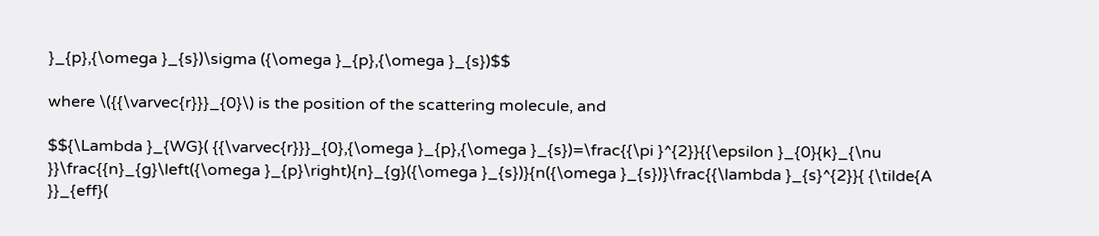}_{p},{\omega }_{s})\sigma ({\omega }_{p},{\omega }_{s})$$

where \({{\varvec{r}}}_{0}\) is the position of the scattering molecule, and

$${\Lambda }_{WG}( {{\varvec{r}}}_{0},{\omega }_{p},{\omega }_{s})=\frac{{\pi }^{2}}{{\epsilon }_{0}{k}_{\nu }}\frac{{n}_{g}\left({\omega }_{p}\right){n}_{g}({\omega }_{s})}{n({\omega }_{s})}\frac{{\lambda }_{s}^{2}}{ {\tilde{A }}_{eff}(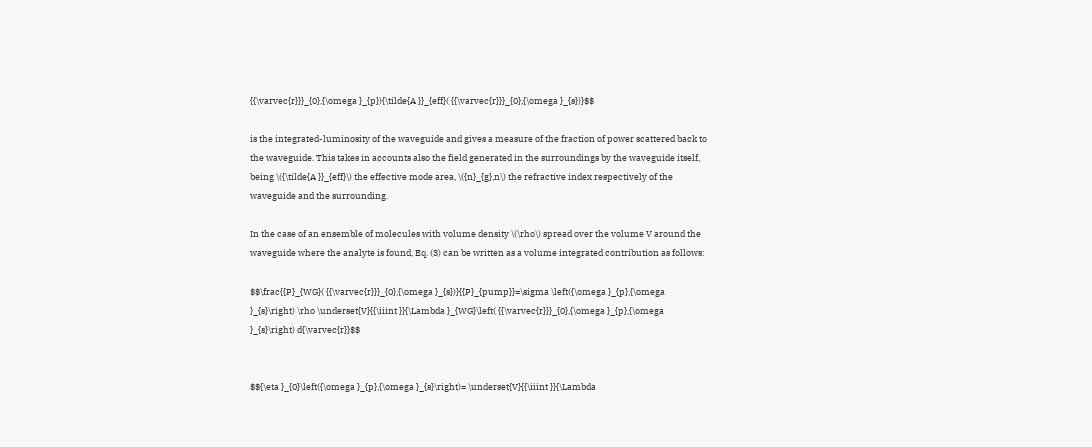{{\varvec{r}}}_{0},{\omega }_{p}){\tilde{A }}_{eff}( {{\varvec{r}}}_{0},{\omega }_{s})}$$

is the integrated-luminosity of the waveguide and gives a measure of the fraction of power scattered back to the waveguide. This takes in accounts also the field generated in the surroundings by the waveguide itself, being \({\tilde{A }}_{eff}\) the effective mode area, \({n}_{g},n\) the refractive index respectively of the waveguide and the surrounding.

In the case of an ensemble of molecules with volume density \(\rho\) spread over the volume V around the waveguide where the analyte is found, Eq. (3) can be written as a volume integrated contribution as follows:

$$\frac{{P}_{WG}( {{\varvec{r}}}_{0},{\omega }_{s})}{{P}_{pump}}=\sigma \left({\omega }_{p},{\omega }_{s}\right) \rho \underset{V}{{\iiint }}{\Lambda }_{WG}\left( {{\varvec{r}}}_{0},{\omega }_{p},{\omega }_{s}\right) d{\varvec{r}}$$


$${\eta }_{0}\left({\omega }_{p},{\omega }_{s}\right)= \underset{V}{{\iiint }}{\Lambda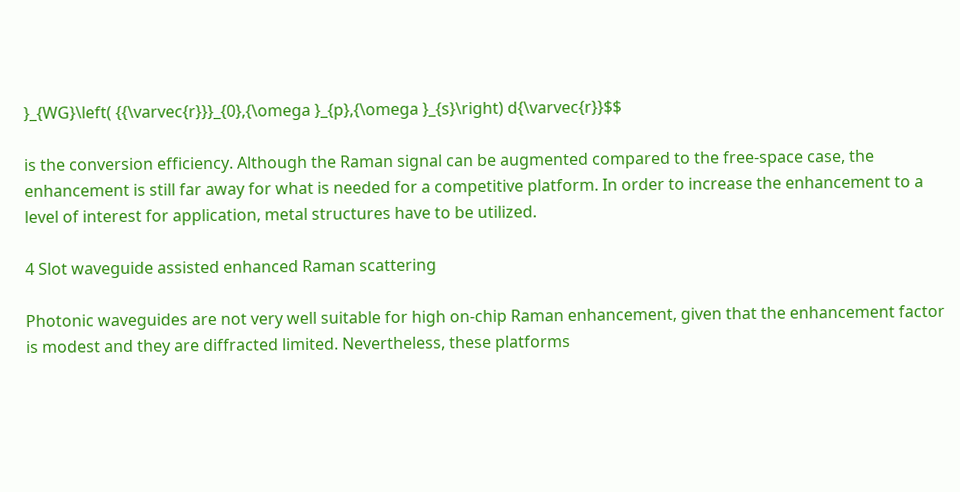}_{WG}\left( {{\varvec{r}}}_{0},{\omega }_{p},{\omega }_{s}\right) d{\varvec{r}}$$

is the conversion efficiency. Although the Raman signal can be augmented compared to the free-space case, the enhancement is still far away for what is needed for a competitive platform. In order to increase the enhancement to a level of interest for application, metal structures have to be utilized.

4 Slot waveguide assisted enhanced Raman scattering

Photonic waveguides are not very well suitable for high on-chip Raman enhancement, given that the enhancement factor is modest and they are diffracted limited. Nevertheless, these platforms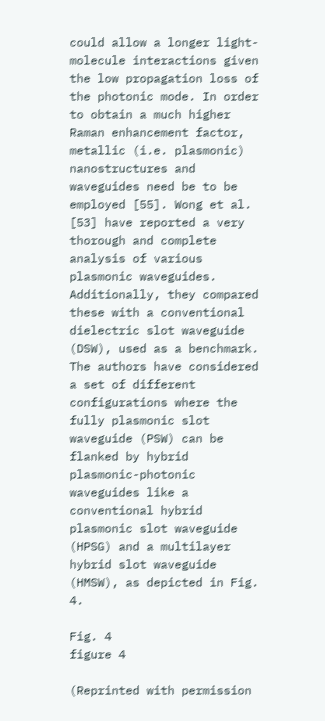could allow a longer light-molecule interactions given the low propagation loss of the photonic mode. In order to obtain a much higher Raman enhancement factor, metallic (i.e. plasmonic) nanostructures and waveguides need be to be employed [55]. Wong et al. [53] have reported a very thorough and complete analysis of various plasmonic waveguides. Additionally, they compared these with a conventional dielectric slot waveguide (DSW), used as a benchmark. The authors have considered a set of different configurations where the fully plasmonic slot waveguide (PSW) can be flanked by hybrid plasmonic-photonic waveguides like a conventional hybrid plasmonic slot waveguide (HPSG) and a multilayer hybrid slot waveguide (HMSW), as depicted in Fig. 4.

Fig. 4
figure 4

(Reprinted with permission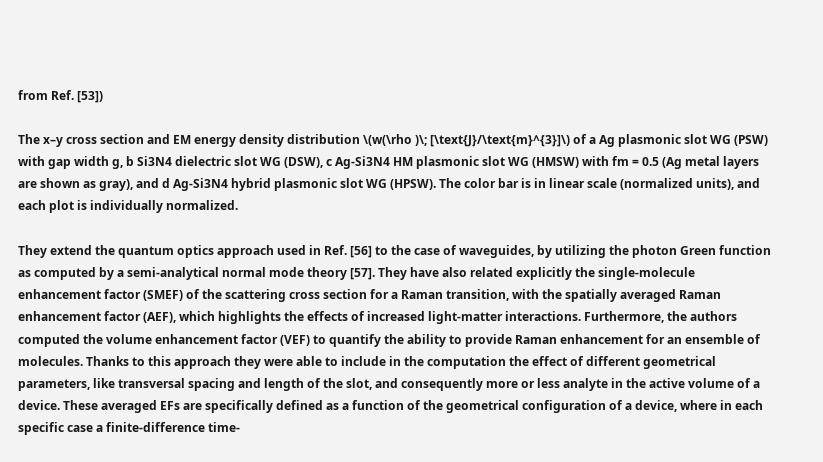from Ref. [53])

The x–y cross section and EM energy density distribution \(w(\rho )\; [\text{J}/\text{m}^{3}]\) of a Ag plasmonic slot WG (PSW) with gap width g, b Si3N4 dielectric slot WG (DSW), c Ag-Si3N4 HM plasmonic slot WG (HMSW) with fm = 0.5 (Ag metal layers are shown as gray), and d Ag-Si3N4 hybrid plasmonic slot WG (HPSW). The color bar is in linear scale (normalized units), and each plot is individually normalized.

They extend the quantum optics approach used in Ref. [56] to the case of waveguides, by utilizing the photon Green function as computed by a semi-analytical normal mode theory [57]. They have also related explicitly the single-molecule enhancement factor (SMEF) of the scattering cross section for a Raman transition, with the spatially averaged Raman enhancement factor (AEF), which highlights the effects of increased light-matter interactions. Furthermore, the authors computed the volume enhancement factor (VEF) to quantify the ability to provide Raman enhancement for an ensemble of molecules. Thanks to this approach they were able to include in the computation the effect of different geometrical parameters, like transversal spacing and length of the slot, and consequently more or less analyte in the active volume of a device. These averaged EFs are specifically defined as a function of the geometrical configuration of a device, where in each specific case a finite-difference time-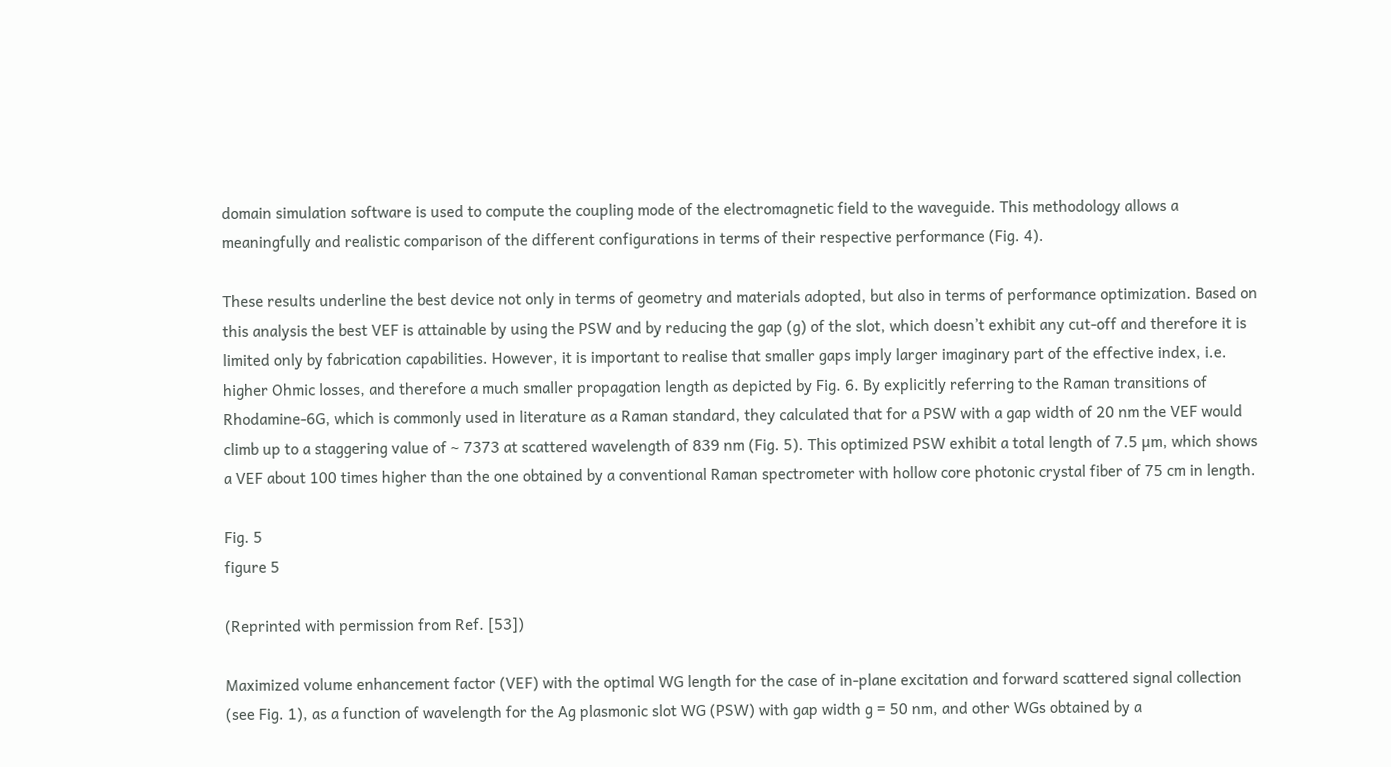domain simulation software is used to compute the coupling mode of the electromagnetic field to the waveguide. This methodology allows a meaningfully and realistic comparison of the different configurations in terms of their respective performance (Fig. 4).

These results underline the best device not only in terms of geometry and materials adopted, but also in terms of performance optimization. Based on this analysis the best VEF is attainable by using the PSW and by reducing the gap (g) of the slot, which doesn’t exhibit any cut-off and therefore it is limited only by fabrication capabilities. However, it is important to realise that smaller gaps imply larger imaginary part of the effective index, i.e. higher Ohmic losses, and therefore a much smaller propagation length as depicted by Fig. 6. By explicitly referring to the Raman transitions of Rhodamine-6G, which is commonly used in literature as a Raman standard, they calculated that for a PSW with a gap width of 20 nm the VEF would climb up to a staggering value of ~ 7373 at scattered wavelength of 839 nm (Fig. 5). This optimized PSW exhibit a total length of 7.5 µm, which shows a VEF about 100 times higher than the one obtained by a conventional Raman spectrometer with hollow core photonic crystal fiber of 75 cm in length.

Fig. 5
figure 5

(Reprinted with permission from Ref. [53])

Maximized volume enhancement factor (VEF) with the optimal WG length for the case of in-plane excitation and forward scattered signal collection (see Fig. 1), as a function of wavelength for the Ag plasmonic slot WG (PSW) with gap width g = 50 nm, and other WGs obtained by a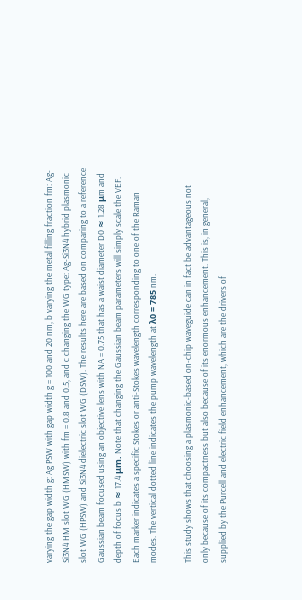varying the gap width g: Ag PSW with gap width g = 100 and 20 nm, b varying the metal filling fraction fm: Ag-Si3N4 HM slot WG (HMSW) with fm = 0.8 and 0.5, and c changing the WG type: Ag-Si3N4 hybrid plasmonic slot WG (HPSW) and Si3N4 dielectric slot WG (DSW). The results here are based on comparing to a reference Gaussian beam focused using an objective lens with NA = 0.75 that has a waist diameter D0 ≈ 1.28 μm and depth of focus b ≈ 17.4 μm. Note that changing the Gaussian beam parameters will simply scale the VEF. Each marker indicates a specific Stokes or anti-Stokes wavelength corresponding to one of the Raman modes. The vertical dotted line indicates the pump wavelength at λ0 = 785 nm.

This study shows that choosing a plasmonic-based on-chip waveguide can in fact be advantageous not only because of its compactness but also because of its enormous enhancement. This is, in general, supplied by the Purcell and electric field enhancement, which are the drivers of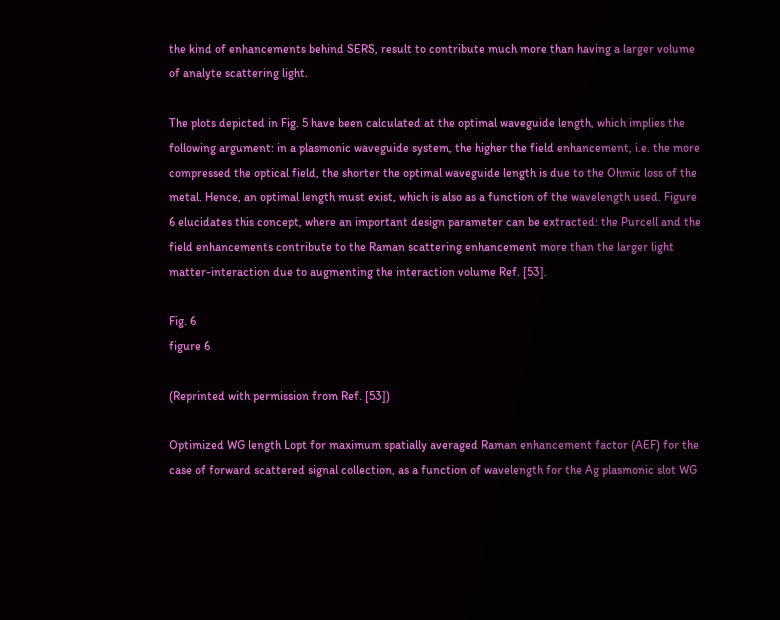the kind of enhancements behind SERS, result to contribute much more than having a larger volume of analyte scattering light.

The plots depicted in Fig. 5 have been calculated at the optimal waveguide length, which implies the following argument: in a plasmonic waveguide system, the higher the field enhancement, i.e. the more compressed the optical field, the shorter the optimal waveguide length is due to the Ohmic loss of the metal. Hence, an optimal length must exist, which is also as a function of the wavelength used. Figure 6 elucidates this concept, where an important design parameter can be extracted: the Purcell and the field enhancements contribute to the Raman scattering enhancement more than the larger light matter-interaction due to augmenting the interaction volume Ref. [53].

Fig. 6
figure 6

(Reprinted with permission from Ref. [53])

Optimized WG length Lopt for maximum spatially averaged Raman enhancement factor (AEF) for the case of forward scattered signal collection, as a function of wavelength for the Ag plasmonic slot WG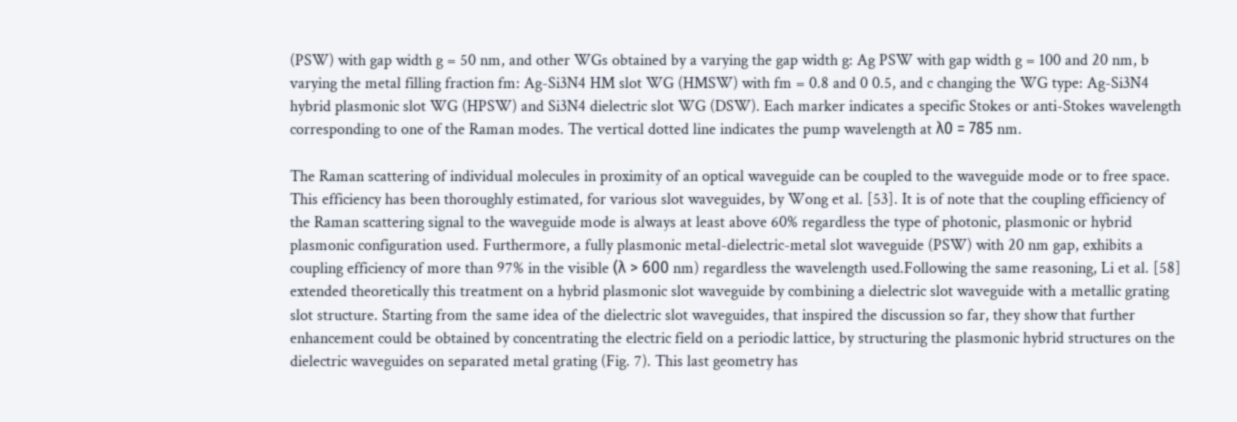(PSW) with gap width g = 50 nm, and other WGs obtained by a varying the gap width g: Ag PSW with gap width g = 100 and 20 nm, b varying the metal filling fraction fm: Ag-Si3N4 HM slot WG (HMSW) with fm = 0.8 and 0 0.5, and c changing the WG type: Ag-Si3N4 hybrid plasmonic slot WG (HPSW) and Si3N4 dielectric slot WG (DSW). Each marker indicates a specific Stokes or anti-Stokes wavelength corresponding to one of the Raman modes. The vertical dotted line indicates the pump wavelength at λ0 = 785 nm.

The Raman scattering of individual molecules in proximity of an optical waveguide can be coupled to the waveguide mode or to free space. This efficiency has been thoroughly estimated, for various slot waveguides, by Wong et al. [53]. It is of note that the coupling efficiency of the Raman scattering signal to the waveguide mode is always at least above 60% regardless the type of photonic, plasmonic or hybrid plasmonic configuration used. Furthermore, a fully plasmonic metal-dielectric-metal slot waveguide (PSW) with 20 nm gap, exhibits a coupling efficiency of more than 97% in the visible (λ > 600 nm) regardless the wavelength used.Following the same reasoning, Li et al. [58] extended theoretically this treatment on a hybrid plasmonic slot waveguide by combining a dielectric slot waveguide with a metallic grating slot structure. Starting from the same idea of the dielectric slot waveguides, that inspired the discussion so far, they show that further enhancement could be obtained by concentrating the electric field on a periodic lattice, by structuring the plasmonic hybrid structures on the dielectric waveguides on separated metal grating (Fig. 7). This last geometry has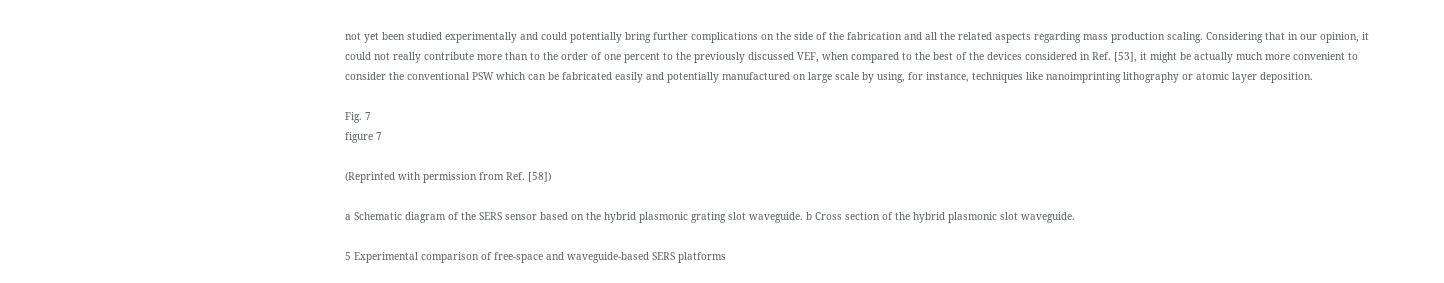not yet been studied experimentally and could potentially bring further complications on the side of the fabrication and all the related aspects regarding mass production scaling. Considering that in our opinion, it could not really contribute more than to the order of one percent to the previously discussed VEF, when compared to the best of the devices considered in Ref. [53], it might be actually much more convenient to consider the conventional PSW which can be fabricated easily and potentially manufactured on large scale by using, for instance, techniques like nanoimprinting lithography or atomic layer deposition.

Fig. 7
figure 7

(Reprinted with permission from Ref. [58])

a Schematic diagram of the SERS sensor based on the hybrid plasmonic grating slot waveguide. b Cross section of the hybrid plasmonic slot waveguide.

5 Experimental comparison of free-space and waveguide-based SERS platforms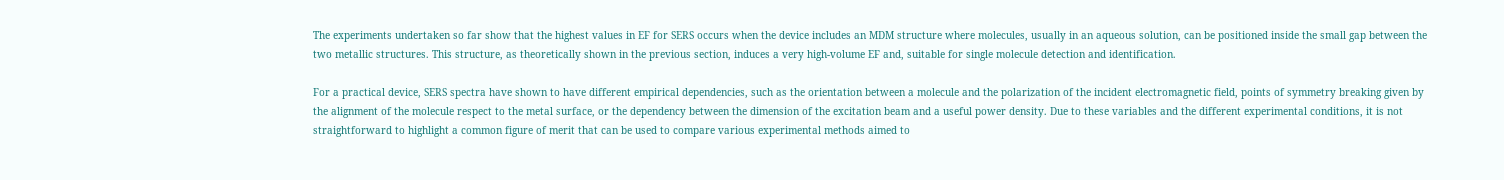The experiments undertaken so far show that the highest values in EF for SERS occurs when the device includes an MDM structure where molecules, usually in an aqueous solution, can be positioned inside the small gap between the two metallic structures. This structure, as theoretically shown in the previous section, induces a very high-volume EF and, suitable for single molecule detection and identification.

For a practical device, SERS spectra have shown to have different empirical dependencies, such as the orientation between a molecule and the polarization of the incident electromagnetic field, points of symmetry breaking given by the alignment of the molecule respect to the metal surface, or the dependency between the dimension of the excitation beam and a useful power density. Due to these variables and the different experimental conditions, it is not straightforward to highlight a common figure of merit that can be used to compare various experimental methods aimed to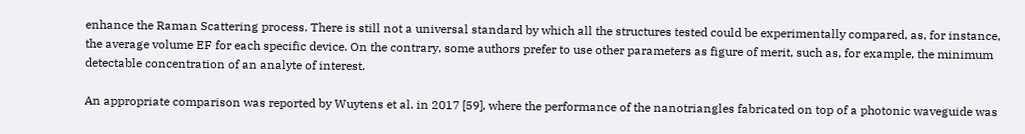enhance the Raman Scattering process. There is still not a universal standard by which all the structures tested could be experimentally compared, as, for instance, the average volume EF for each specific device. On the contrary, some authors prefer to use other parameters as figure of merit, such as, for example, the minimum detectable concentration of an analyte of interest.

An appropriate comparison was reported by Wuytens et al. in 2017 [59], where the performance of the nanotriangles fabricated on top of a photonic waveguide was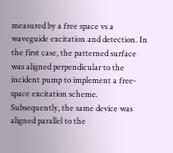measured by a free space vs a waveguide excitation and detection. In the first case, the patterned surface was aligned perpendicular to the incident pump to implement a free-space excitation scheme. Subsequently, the same device was aligned parallel to the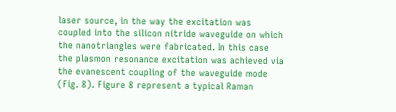laser source, in the way the excitation was coupled into the silicon nitride waveguide on which the nanotriangles were fabricated. In this case the plasmon resonance excitation was achieved via the evanescent coupling of the waveguide mode (Fig. 8). Figure 8 represent a typical Raman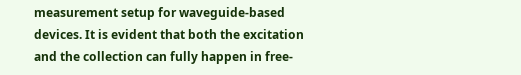measurement setup for waveguide-based devices. It is evident that both the excitation and the collection can fully happen in free-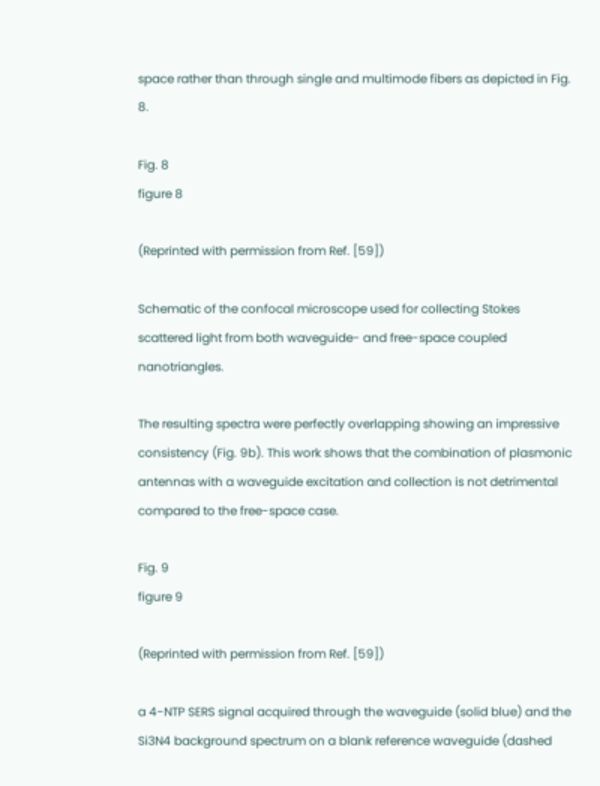space rather than through single and multimode fibers as depicted in Fig. 8.

Fig. 8
figure 8

(Reprinted with permission from Ref. [59])

Schematic of the confocal microscope used for collecting Stokes scattered light from both waveguide- and free-space coupled nanotriangles.

The resulting spectra were perfectly overlapping showing an impressive consistency (Fig. 9b). This work shows that the combination of plasmonic antennas with a waveguide excitation and collection is not detrimental compared to the free-space case.

Fig. 9
figure 9

(Reprinted with permission from Ref. [59])

a 4-NTP SERS signal acquired through the waveguide (solid blue) and the Si3N4 background spectrum on a blank reference waveguide (dashed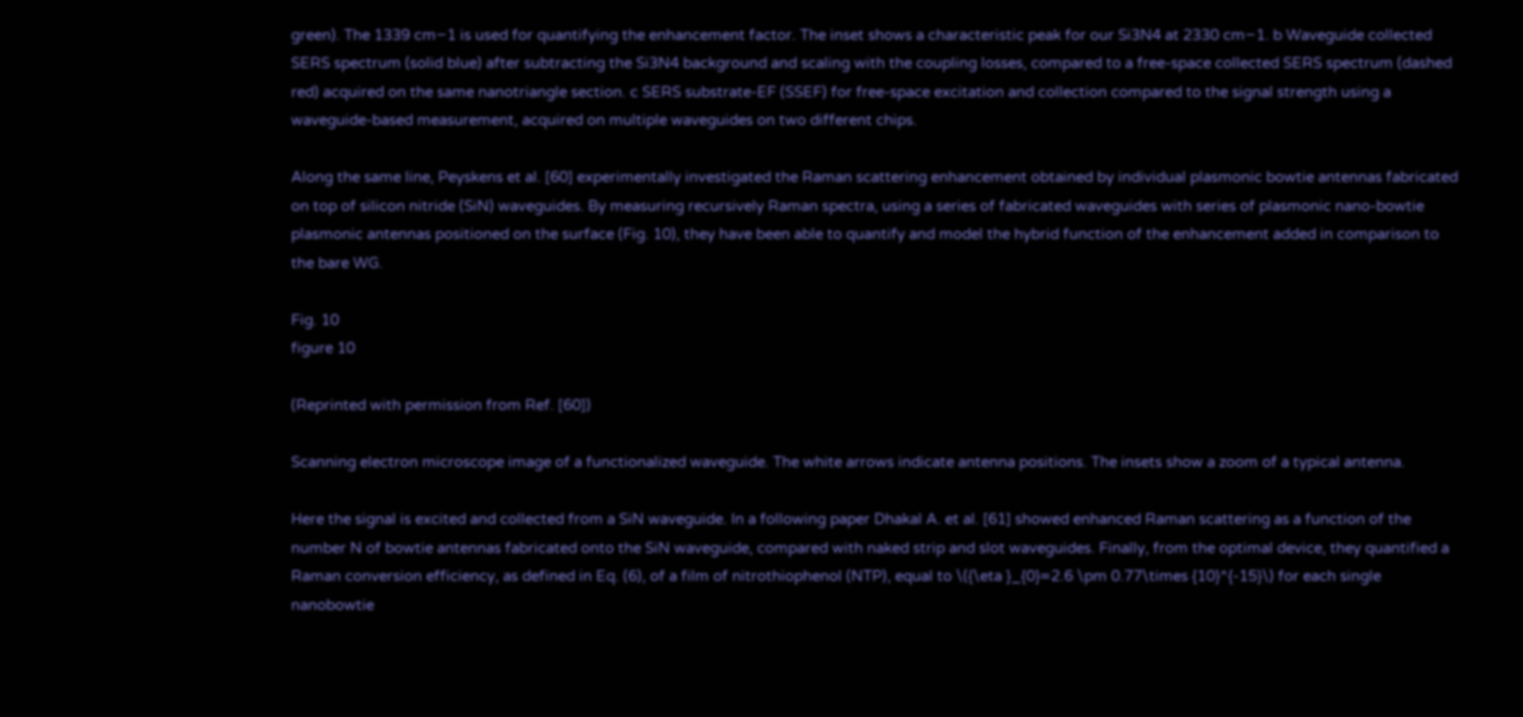green). The 1339 cm−1 is used for quantifying the enhancement factor. The inset shows a characteristic peak for our Si3N4 at 2330 cm−1. b Waveguide collected SERS spectrum (solid blue) after subtracting the Si3N4 background and scaling with the coupling losses, compared to a free-space collected SERS spectrum (dashed red) acquired on the same nanotriangle section. c SERS substrate-EF (SSEF) for free-space excitation and collection compared to the signal strength using a waveguide-based measurement, acquired on multiple waveguides on two different chips.

Along the same line, Peyskens et al. [60] experimentally investigated the Raman scattering enhancement obtained by individual plasmonic bowtie antennas fabricated on top of silicon nitride (SiN) waveguides. By measuring recursively Raman spectra, using a series of fabricated waveguides with series of plasmonic nano-bowtie plasmonic antennas positioned on the surface (Fig. 10), they have been able to quantify and model the hybrid function of the enhancement added in comparison to the bare WG.

Fig. 10
figure 10

(Reprinted with permission from Ref. [60])

Scanning electron microscope image of a functionalized waveguide. The white arrows indicate antenna positions. The insets show a zoom of a typical antenna.

Here the signal is excited and collected from a SiN waveguide. In a following paper Dhakal A. et al. [61] showed enhanced Raman scattering as a function of the number N of bowtie antennas fabricated onto the SiN waveguide, compared with naked strip and slot waveguides. Finally, from the optimal device, they quantified a Raman conversion efficiency, as defined in Eq. (6), of a film of nitrothiophenol (NTP), equal to \({\eta }_{0}=2.6 \pm 0.77\times {10}^{-15}\) for each single nanobowtie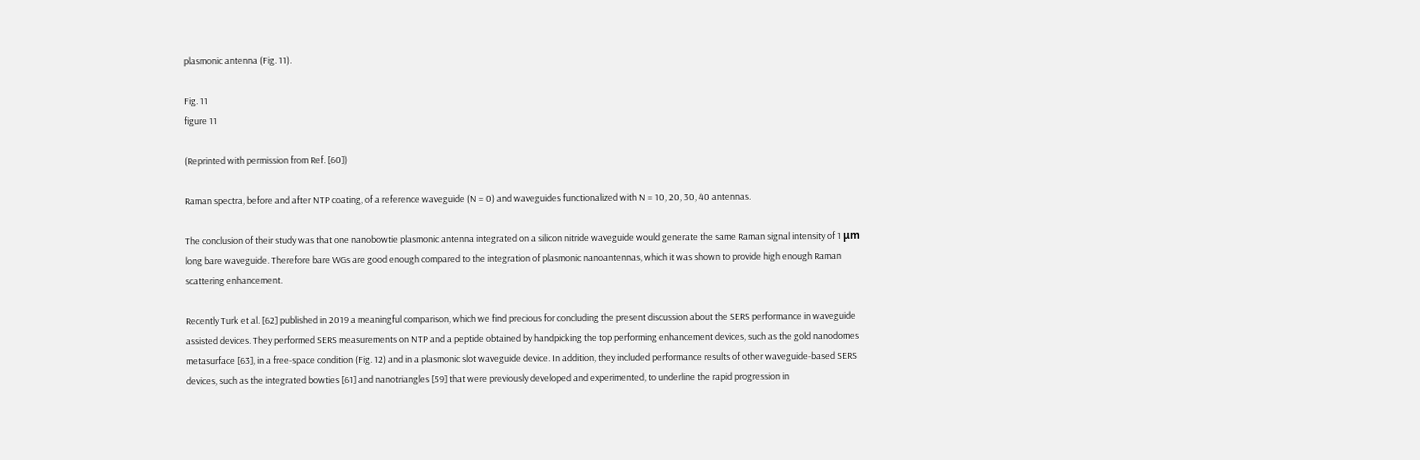plasmonic antenna (Fig. 11).

Fig. 11
figure 11

(Reprinted with permission from Ref. [60])

Raman spectra, before and after NTP coating, of a reference waveguide (N = 0) and waveguides functionalized with N = 10, 20, 30, 40 antennas.

The conclusion of their study was that one nanobowtie plasmonic antenna integrated on a silicon nitride waveguide would generate the same Raman signal intensity of 1 μm long bare waveguide. Therefore bare WGs are good enough compared to the integration of plasmonic nanoantennas, which it was shown to provide high enough Raman scattering enhancement.

Recently Turk et al. [62] published in 2019 a meaningful comparison, which we find precious for concluding the present discussion about the SERS performance in waveguide assisted devices. They performed SERS measurements on NTP and a peptide obtained by handpicking the top performing enhancement devices, such as the gold nanodomes metasurface [63], in a free-space condition (Fig. 12) and in a plasmonic slot waveguide device. In addition, they included performance results of other waveguide-based SERS devices, such as the integrated bowties [61] and nanotriangles [59] that were previously developed and experimented, to underline the rapid progression in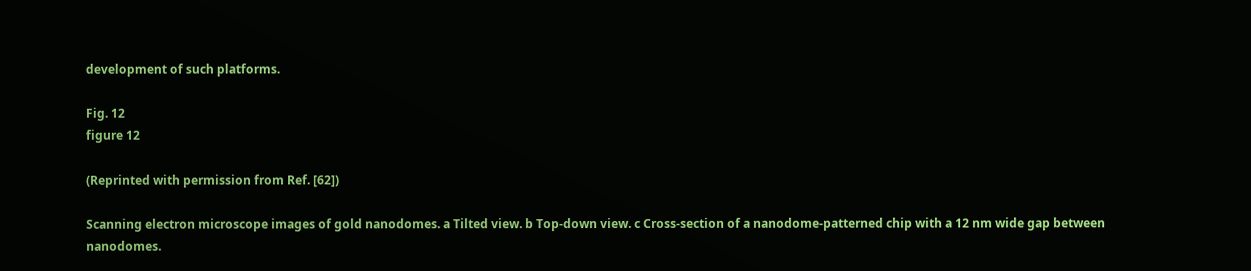development of such platforms.

Fig. 12
figure 12

(Reprinted with permission from Ref. [62])

Scanning electron microscope images of gold nanodomes. a Tilted view. b Top-down view. c Cross-section of a nanodome-patterned chip with a 12 nm wide gap between nanodomes.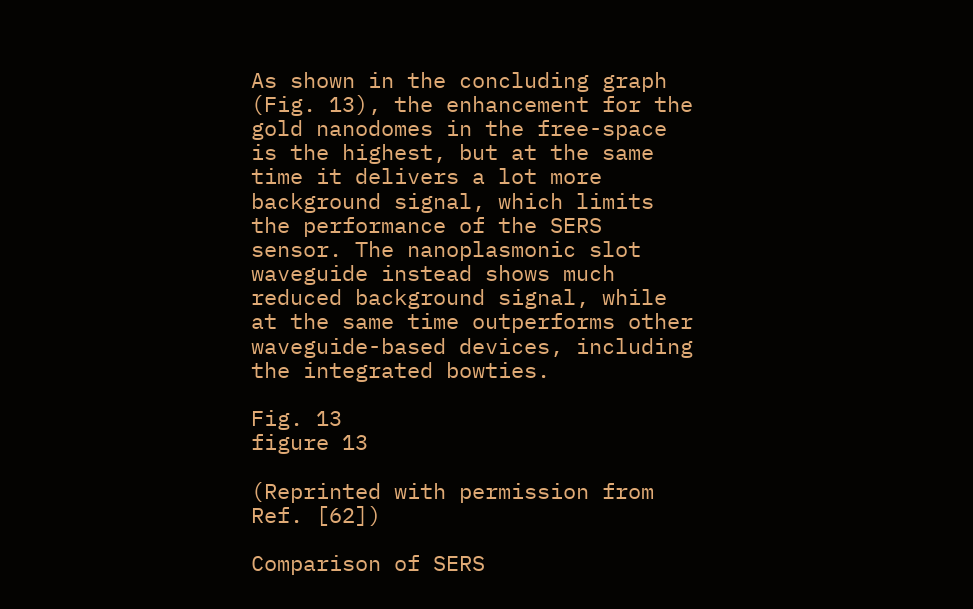As shown in the concluding graph (Fig. 13), the enhancement for the gold nanodomes in the free-space is the highest, but at the same time it delivers a lot more background signal, which limits the performance of the SERS sensor. The nanoplasmonic slot waveguide instead shows much reduced background signal, while at the same time outperforms other waveguide-based devices, including the integrated bowties.

Fig. 13
figure 13

(Reprinted with permission from Ref. [62])

Comparison of SERS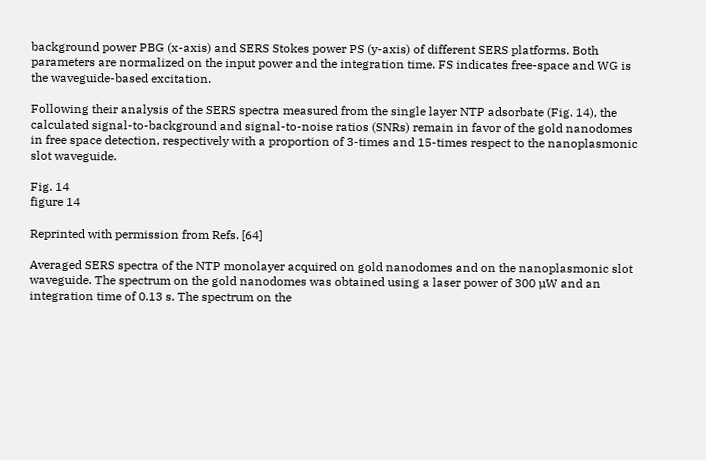background power PBG (x-axis) and SERS Stokes power PS (y-axis) of different SERS platforms. Both parameters are normalized on the input power and the integration time. FS indicates free-space and WG is the waveguide-based excitation.

Following their analysis of the SERS spectra measured from the single layer NTP adsorbate (Fig. 14), the calculated signal-to-background and signal-to-noise ratios (SNRs) remain in favor of the gold nanodomes in free space detection, respectively with a proportion of 3-times and 15-times respect to the nanoplasmonic slot waveguide.

Fig. 14
figure 14

Reprinted with permission from Refs. [64]

Averaged SERS spectra of the NTP monolayer acquired on gold nanodomes and on the nanoplasmonic slot waveguide. The spectrum on the gold nanodomes was obtained using a laser power of 300 µW and an integration time of 0.13 s. The spectrum on the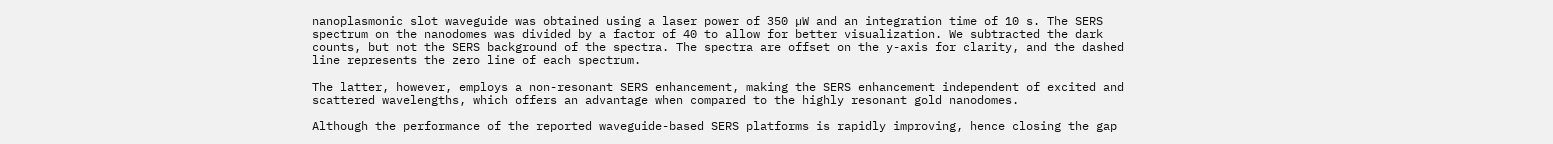nanoplasmonic slot waveguide was obtained using a laser power of 350 µW and an integration time of 10 s. The SERS spectrum on the nanodomes was divided by a factor of 40 to allow for better visualization. We subtracted the dark counts, but not the SERS background of the spectra. The spectra are offset on the y-axis for clarity, and the dashed line represents the zero line of each spectrum.

The latter, however, employs a non-resonant SERS enhancement, making the SERS enhancement independent of excited and scattered wavelengths, which offers an advantage when compared to the highly resonant gold nanodomes.

Although the performance of the reported waveguide-based SERS platforms is rapidly improving, hence closing the gap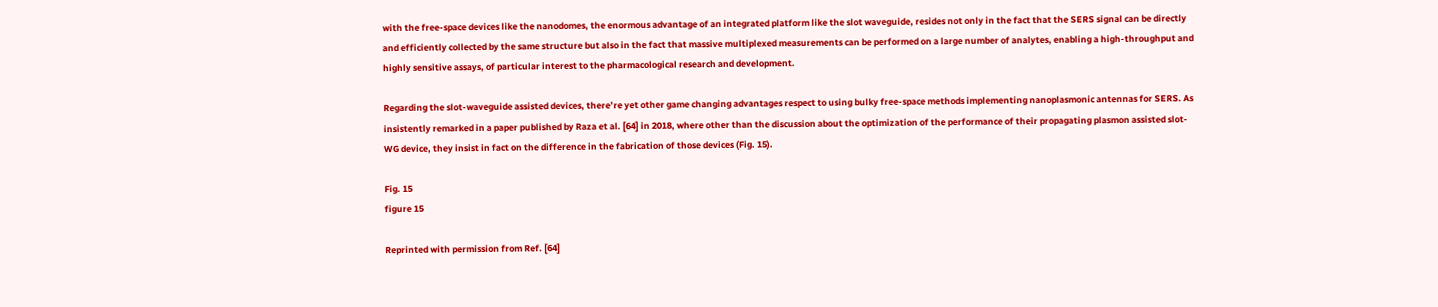with the free-space devices like the nanodomes, the enormous advantage of an integrated platform like the slot waveguide, resides not only in the fact that the SERS signal can be directly and efficiently collected by the same structure but also in the fact that massive multiplexed measurements can be performed on a large number of analytes, enabling a high-throughput and highly sensitive assays, of particular interest to the pharmacological research and development.

Regarding the slot-waveguide assisted devices, there’re yet other game changing advantages respect to using bulky free-space methods implementing nanoplasmonic antennas for SERS. As insistently remarked in a paper published by Raza et al. [64] in 2018, where other than the discussion about the optimization of the performance of their propagating plasmon assisted slot-WG device, they insist in fact on the difference in the fabrication of those devices (Fig. 15).

Fig. 15
figure 15

Reprinted with permission from Ref. [64]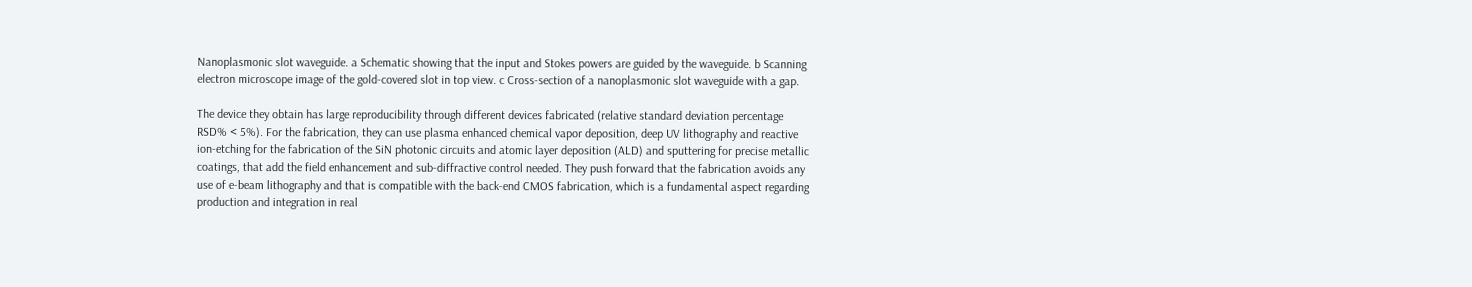Nanoplasmonic slot waveguide. a Schematic showing that the input and Stokes powers are guided by the waveguide. b Scanning electron microscope image of the gold-covered slot in top view. c Cross-section of a nanoplasmonic slot waveguide with a gap.

The device they obtain has large reproducibility through different devices fabricated (relative standard deviation percentage RSD% < 5%). For the fabrication, they can use plasma enhanced chemical vapor deposition, deep UV lithography and reactive ion-etching for the fabrication of the SiN photonic circuits and atomic layer deposition (ALD) and sputtering for precise metallic coatings, that add the field enhancement and sub-diffractive control needed. They push forward that the fabrication avoids any use of e-beam lithography and that is compatible with the back-end CMOS fabrication, which is a fundamental aspect regarding production and integration in real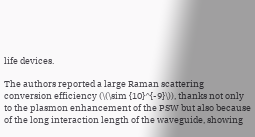life devices.

The authors reported a large Raman scattering conversion efficiency (\(\sim {10}^{-9}\)), thanks not only to the plasmon enhancement of the PSW but also because of the long interaction length of the waveguide, showing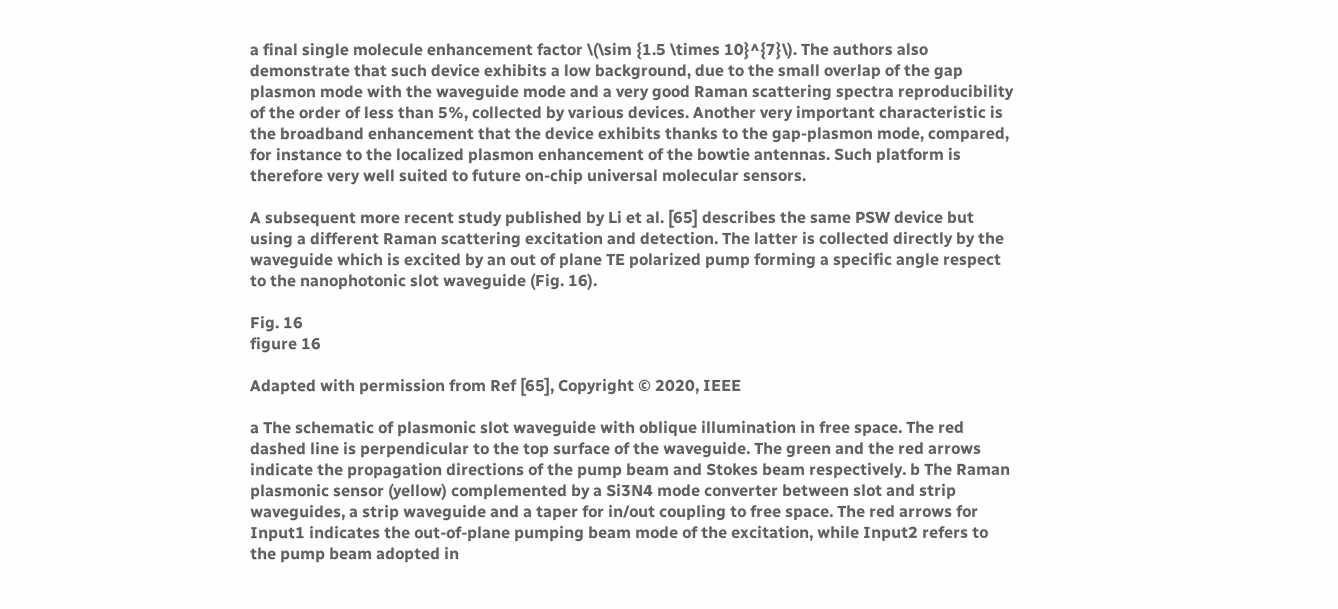a final single molecule enhancement factor \(\sim {1.5 \times 10}^{7}\). The authors also demonstrate that such device exhibits a low background, due to the small overlap of the gap plasmon mode with the waveguide mode and a very good Raman scattering spectra reproducibility of the order of less than 5%, collected by various devices. Another very important characteristic is the broadband enhancement that the device exhibits thanks to the gap-plasmon mode, compared, for instance to the localized plasmon enhancement of the bowtie antennas. Such platform is therefore very well suited to future on-chip universal molecular sensors.

A subsequent more recent study published by Li et al. [65] describes the same PSW device but using a different Raman scattering excitation and detection. The latter is collected directly by the waveguide which is excited by an out of plane TE polarized pump forming a specific angle respect to the nanophotonic slot waveguide (Fig. 16).

Fig. 16
figure 16

Adapted with permission from Ref [65], Copyright © 2020, IEEE

a The schematic of plasmonic slot waveguide with oblique illumination in free space. The red dashed line is perpendicular to the top surface of the waveguide. The green and the red arrows indicate the propagation directions of the pump beam and Stokes beam respectively. b The Raman plasmonic sensor (yellow) complemented by a Si3N4 mode converter between slot and strip waveguides, a strip waveguide and a taper for in/out coupling to free space. The red arrows for Input1 indicates the out-of-plane pumping beam mode of the excitation, while Input2 refers to the pump beam adopted in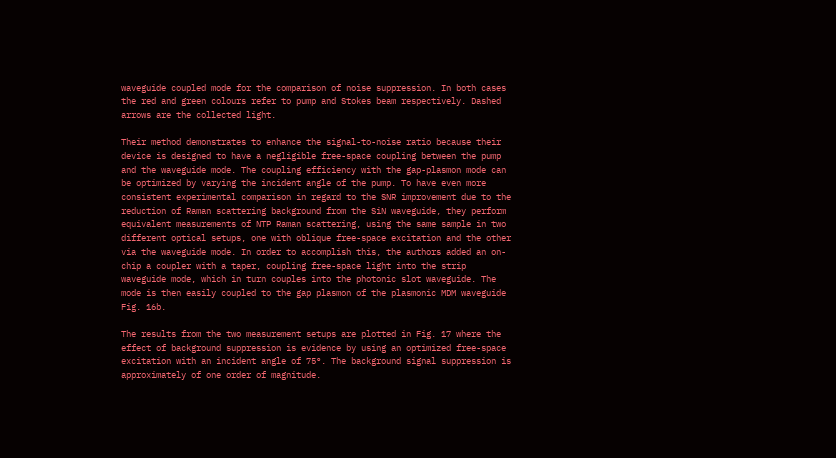waveguide coupled mode for the comparison of noise suppression. In both cases the red and green colours refer to pump and Stokes beam respectively. Dashed arrows are the collected light.

Their method demonstrates to enhance the signal-to-noise ratio because their device is designed to have a negligible free-space coupling between the pump and the waveguide mode. The coupling efficiency with the gap-plasmon mode can be optimized by varying the incident angle of the pump. To have even more consistent experimental comparison in regard to the SNR improvement due to the reduction of Raman scattering background from the SiN waveguide, they perform equivalent measurements of NTP Raman scattering, using the same sample in two different optical setups, one with oblique free-space excitation and the other via the waveguide mode. In order to accomplish this, the authors added an on-chip a coupler with a taper, coupling free-space light into the strip waveguide mode, which in turn couples into the photonic slot waveguide. The mode is then easily coupled to the gap plasmon of the plasmonic MDM waveguide Fig. 16b.

The results from the two measurement setups are plotted in Fig. 17 where the effect of background suppression is evidence by using an optimized free-space excitation with an incident angle of 75°. The background signal suppression is approximately of one order of magnitude.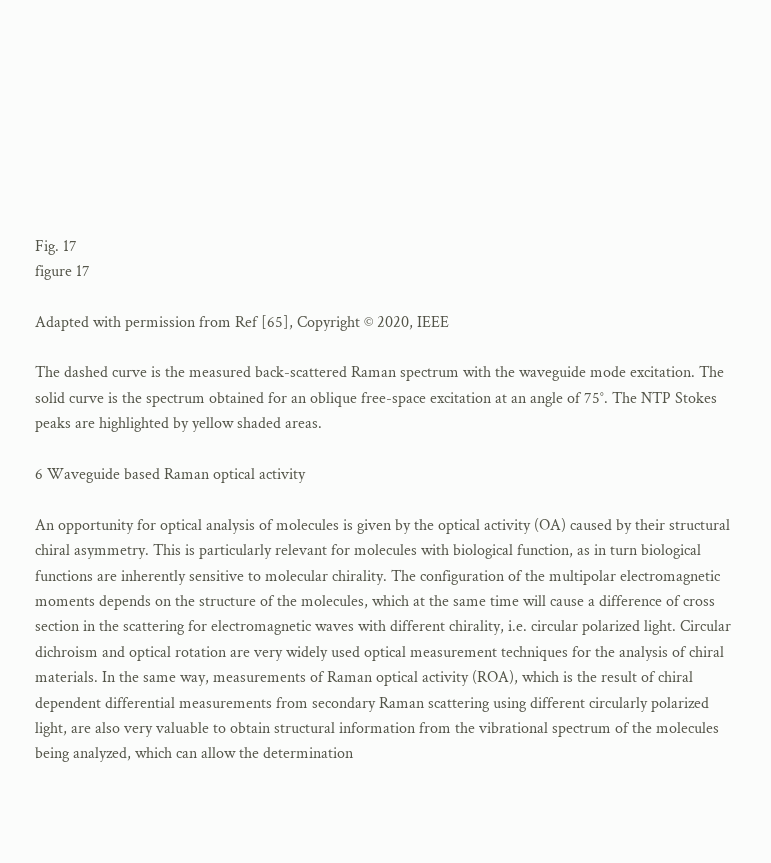Fig. 17
figure 17

Adapted with permission from Ref [65], Copyright © 2020, IEEE

The dashed curve is the measured back-scattered Raman spectrum with the waveguide mode excitation. The solid curve is the spectrum obtained for an oblique free-space excitation at an angle of 75°. The NTP Stokes peaks are highlighted by yellow shaded areas.

6 Waveguide based Raman optical activity

An opportunity for optical analysis of molecules is given by the optical activity (OA) caused by their structural chiral asymmetry. This is particularly relevant for molecules with biological function, as in turn biological functions are inherently sensitive to molecular chirality. The configuration of the multipolar electromagnetic moments depends on the structure of the molecules, which at the same time will cause a difference of cross section in the scattering for electromagnetic waves with different chirality, i.e. circular polarized light. Circular dichroism and optical rotation are very widely used optical measurement techniques for the analysis of chiral materials. In the same way, measurements of Raman optical activity (ROA), which is the result of chiral dependent differential measurements from secondary Raman scattering using different circularly polarized light, are also very valuable to obtain structural information from the vibrational spectrum of the molecules being analyzed, which can allow the determination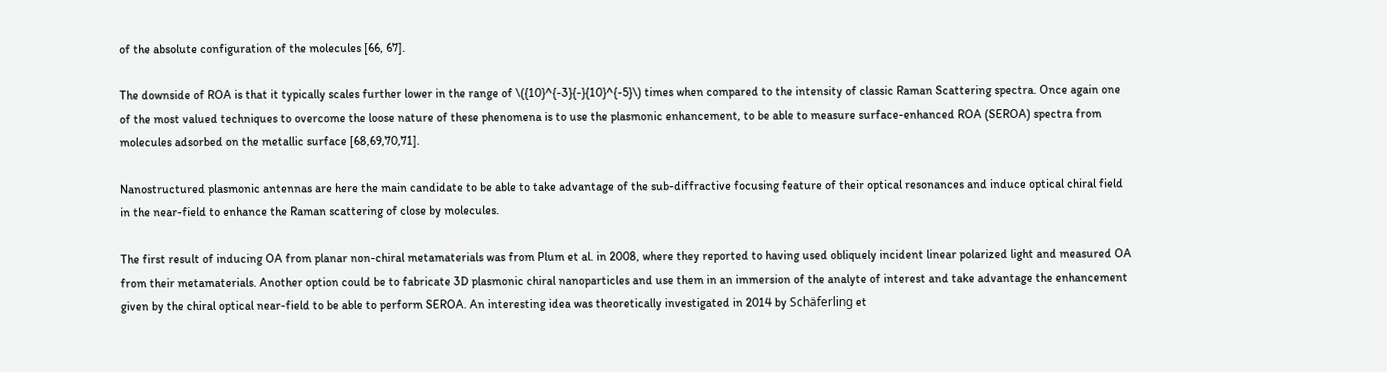of the absolute configuration of the molecules [66, 67].

The downside of ROA is that it typically scales further lower in the range of \({10}^{-3}{-}{10}^{-5}\) times when compared to the intensity of classic Raman Scattering spectra. Once again one of the most valued techniques to overcome the loose nature of these phenomena is to use the plasmonic enhancement, to be able to measure surface-enhanced ROA (SEROA) spectra from molecules adsorbed on the metallic surface [68,69,70,71].

Nanostructured plasmonic antennas are here the main candidate to be able to take advantage of the sub-diffractive focusing feature of their optical resonances and induce optical chiral field in the near-field to enhance the Raman scattering of close by molecules.

The first result of inducing OA from planar non-chiral metamaterials was from Plum et al. in 2008, where they reported to having used obliquely incident linear polarized light and measured OA from their metamaterials. Another option could be to fabricate 3D plasmonic chiral nanoparticles and use them in an immersion of the analyte of interest and take advantage the enhancement given by the chiral optical near-field to be able to perform SEROA. An interesting idea was theoretically investigated in 2014 by Schäferling et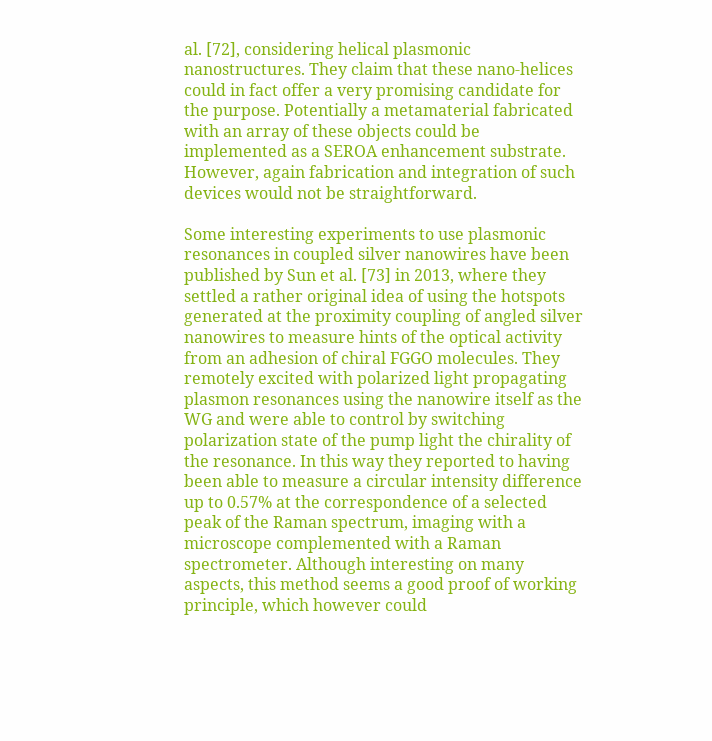al. [72], considering helical plasmonic nanostructures. They claim that these nano-helices could in fact offer a very promising candidate for the purpose. Potentially a metamaterial fabricated with an array of these objects could be implemented as a SEROA enhancement substrate. However, again fabrication and integration of such devices would not be straightforward.

Some interesting experiments to use plasmonic resonances in coupled silver nanowires have been published by Sun et al. [73] in 2013, where they settled a rather original idea of using the hotspots generated at the proximity coupling of angled silver nanowires to measure hints of the optical activity from an adhesion of chiral FGGO molecules. They remotely excited with polarized light propagating plasmon resonances using the nanowire itself as the WG and were able to control by switching polarization state of the pump light the chirality of the resonance. In this way they reported to having been able to measure a circular intensity difference up to 0.57% at the correspondence of a selected peak of the Raman spectrum, imaging with a microscope complemented with a Raman spectrometer. Although interesting on many aspects, this method seems a good proof of working principle, which however could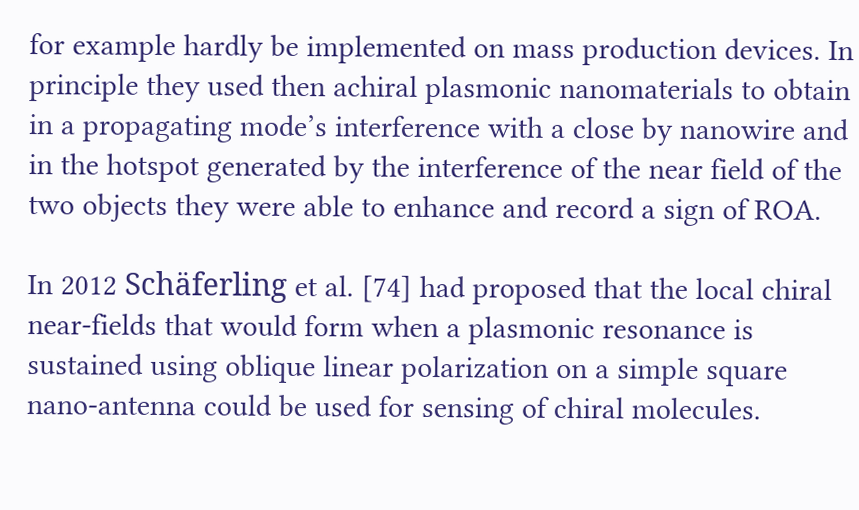for example hardly be implemented on mass production devices. In principle they used then achiral plasmonic nanomaterials to obtain in a propagating mode’s interference with a close by nanowire and in the hotspot generated by the interference of the near field of the two objects they were able to enhance and record a sign of ROA.

In 2012 Schäferling et al. [74] had proposed that the local chiral near-fields that would form when a plasmonic resonance is sustained using oblique linear polarization on a simple square nano-antenna could be used for sensing of chiral molecules.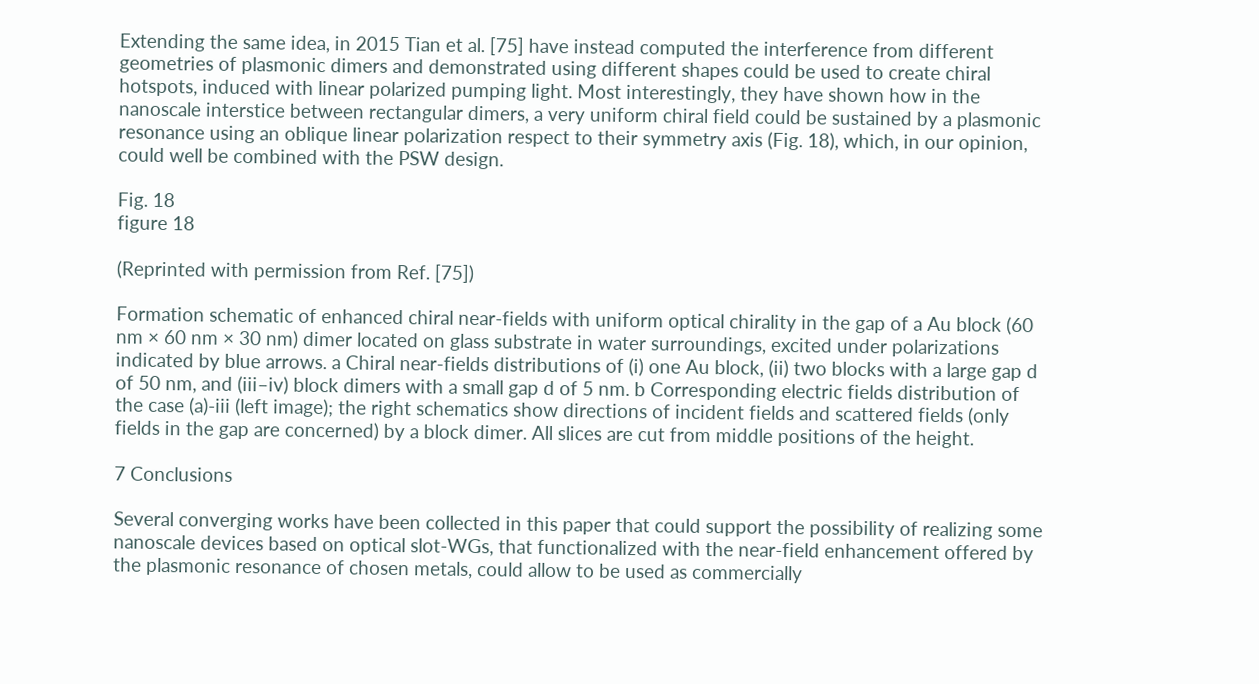Extending the same idea, in 2015 Tian et al. [75] have instead computed the interference from different geometries of plasmonic dimers and demonstrated using different shapes could be used to create chiral hotspots, induced with linear polarized pumping light. Most interestingly, they have shown how in the nanoscale interstice between rectangular dimers, a very uniform chiral field could be sustained by a plasmonic resonance using an oblique linear polarization respect to their symmetry axis (Fig. 18), which, in our opinion, could well be combined with the PSW design.

Fig. 18
figure 18

(Reprinted with permission from Ref. [75])

Formation schematic of enhanced chiral near-fields with uniform optical chirality in the gap of a Au block (60 nm × 60 nm × 30 nm) dimer located on glass substrate in water surroundings, excited under polarizations indicated by blue arrows. a Chiral near-fields distributions of (i) one Au block, (ii) two blocks with a large gap d of 50 nm, and (iii–iv) block dimers with a small gap d of 5 nm. b Corresponding electric fields distribution of the case (a)-iii (left image); the right schematics show directions of incident fields and scattered fields (only fields in the gap are concerned) by a block dimer. All slices are cut from middle positions of the height.

7 Conclusions

Several converging works have been collected in this paper that could support the possibility of realizing some nanoscale devices based on optical slot-WGs, that functionalized with the near-field enhancement offered by the plasmonic resonance of chosen metals, could allow to be used as commercially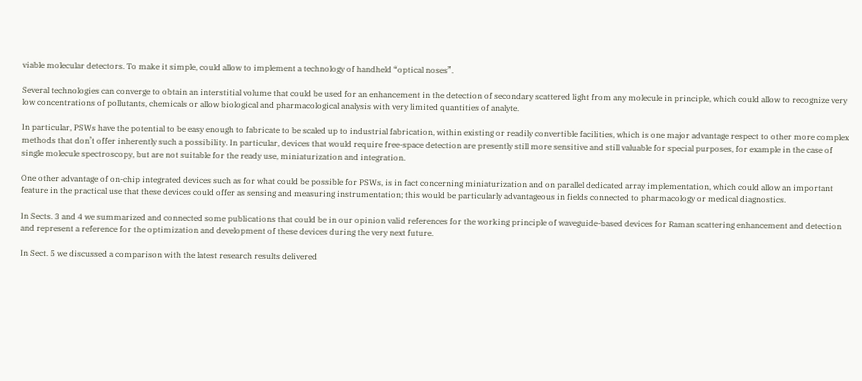viable molecular detectors. To make it simple, could allow to implement a technology of handheld “optical noses”.

Several technologies can converge to obtain an interstitial volume that could be used for an enhancement in the detection of secondary scattered light from any molecule in principle, which could allow to recognize very low concentrations of pollutants, chemicals or allow biological and pharmacological analysis with very limited quantities of analyte.

In particular, PSWs have the potential to be easy enough to fabricate to be scaled up to industrial fabrication, within existing or readily convertible facilities, which is one major advantage respect to other more complex methods that don’t offer inherently such a possibility. In particular, devices that would require free-space detection are presently still more sensitive and still valuable for special purposes, for example in the case of single molecule spectroscopy, but are not suitable for the ready use, miniaturization and integration.

One other advantage of on-chip integrated devices such as for what could be possible for PSWs, is in fact concerning miniaturization and on parallel dedicated array implementation, which could allow an important feature in the practical use that these devices could offer as sensing and measuring instrumentation; this would be particularly advantageous in fields connected to pharmacology or medical diagnostics.

In Sects. 3 and 4 we summarized and connected some publications that could be in our opinion valid references for the working principle of waveguide-based devices for Raman scattering enhancement and detection and represent a reference for the optimization and development of these devices during the very next future.

In Sect. 5 we discussed a comparison with the latest research results delivered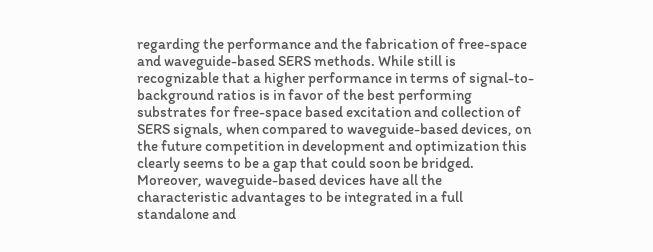regarding the performance and the fabrication of free-space and waveguide-based SERS methods. While still is recognizable that a higher performance in terms of signal-to-background ratios is in favor of the best performing substrates for free-space based excitation and collection of SERS signals, when compared to waveguide-based devices, on the future competition in development and optimization this clearly seems to be a gap that could soon be bridged. Moreover, waveguide-based devices have all the characteristic advantages to be integrated in a full standalone and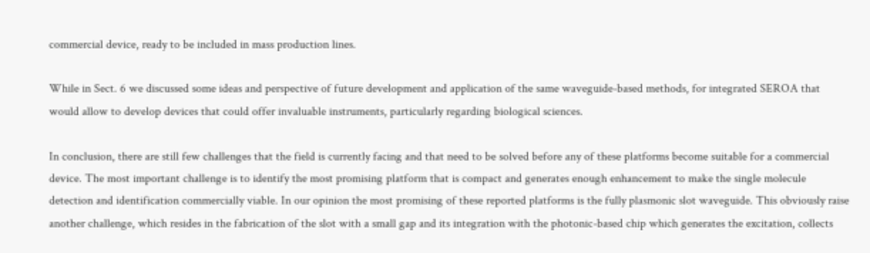commercial device, ready to be included in mass production lines.

While in Sect. 6 we discussed some ideas and perspective of future development and application of the same waveguide-based methods, for integrated SEROA that would allow to develop devices that could offer invaluable instruments, particularly regarding biological sciences.

In conclusion, there are still few challenges that the field is currently facing and that need to be solved before any of these platforms become suitable for a commercial device. The most important challenge is to identify the most promising platform that is compact and generates enough enhancement to make the single molecule detection and identification commercially viable. In our opinion the most promising of these reported platforms is the fully plasmonic slot waveguide. This obviously raise another challenge, which resides in the fabrication of the slot with a small gap and its integration with the photonic-based chip which generates the excitation, collects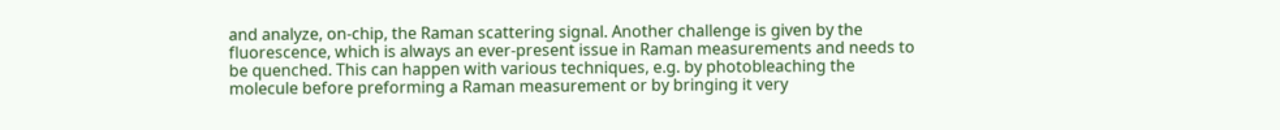and analyze, on-chip, the Raman scattering signal. Another challenge is given by the fluorescence, which is always an ever-present issue in Raman measurements and needs to be quenched. This can happen with various techniques, e.g. by photobleaching the molecule before preforming a Raman measurement or by bringing it very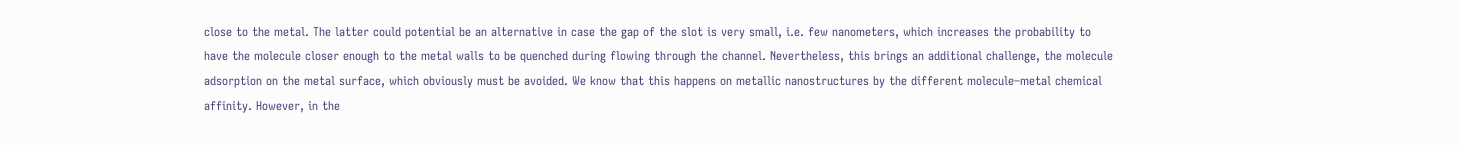close to the metal. The latter could potential be an alternative in case the gap of the slot is very small, i.e. few nanometers, which increases the probability to have the molecule closer enough to the metal walls to be quenched during flowing through the channel. Nevertheless, this brings an additional challenge, the molecule adsorption on the metal surface, which obviously must be avoided. We know that this happens on metallic nanostructures by the different molecule–metal chemical affinity. However, in the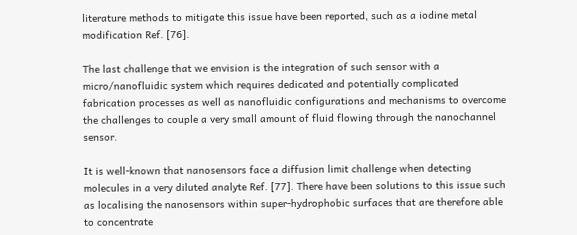literature methods to mitigate this issue have been reported, such as a iodine metal modification Ref. [76].

The last challenge that we envision is the integration of such sensor with a micro/nanofluidic system which requires dedicated and potentially complicated fabrication processes as well as nanofluidic configurations and mechanisms to overcome the challenges to couple a very small amount of fluid flowing through the nanochannel sensor.

It is well-known that nanosensors face a diffusion limit challenge when detecting molecules in a very diluted analyte Ref. [77]. There have been solutions to this issue such as localising the nanosensors within super-hydrophobic surfaces that are therefore able to concentrate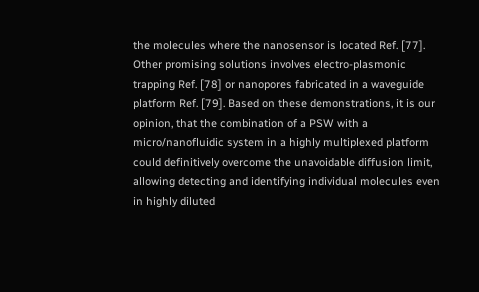the molecules where the nanosensor is located Ref. [77]. Other promising solutions involves electro-plasmonic trapping Ref. [78] or nanopores fabricated in a waveguide platform Ref. [79]. Based on these demonstrations, it is our opinion, that the combination of a PSW with a micro/nanofluidic system in a highly multiplexed platform could definitively overcome the unavoidable diffusion limit, allowing detecting and identifying individual molecules even in highly diluted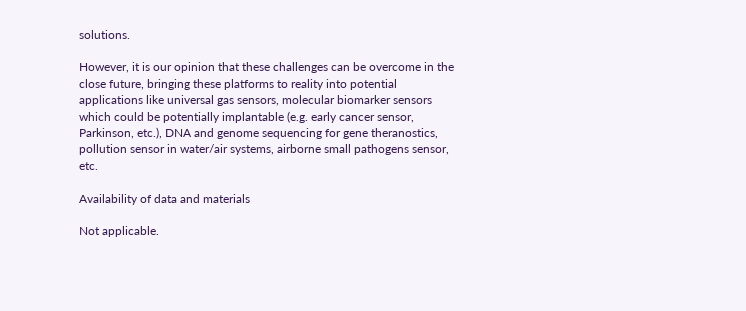solutions.

However, it is our opinion that these challenges can be overcome in the close future, bringing these platforms to reality into potential applications like universal gas sensors, molecular biomarker sensors which could be potentially implantable (e.g. early cancer sensor, Parkinson, etc.), DNA and genome sequencing for gene theranostics, pollution sensor in water/air systems, airborne small pathogens sensor, etc.

Availability of data and materials

Not applicable.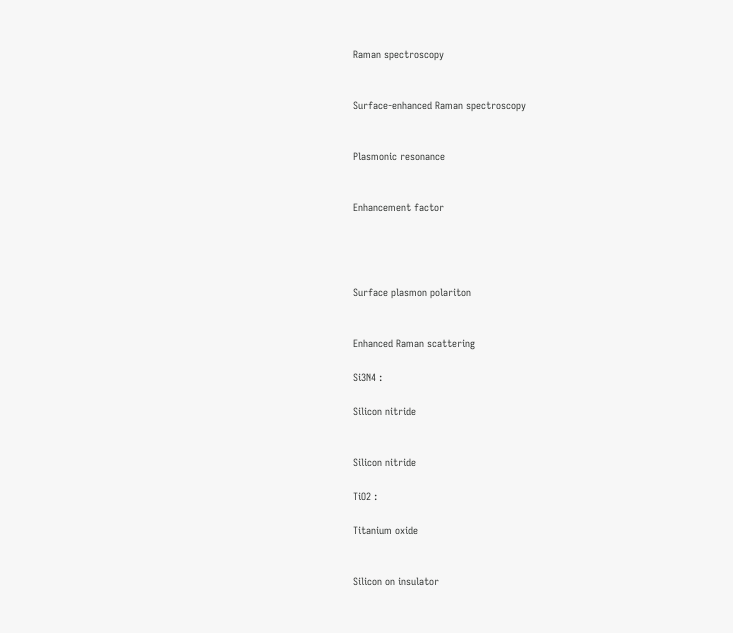Raman spectroscopy


Surface-enhanced Raman spectroscopy


Plasmonic resonance


Enhancement factor




Surface plasmon polariton


Enhanced Raman scattering

Si3N4 :

Silicon nitride


Silicon nitride

TiO2 :

Titanium oxide


Silicon on insulator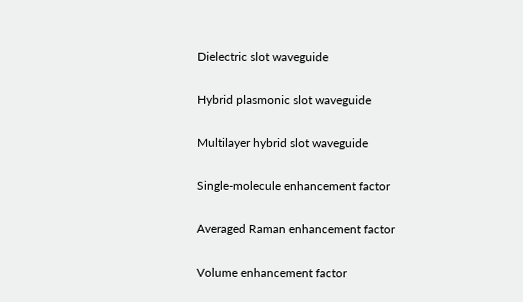Dielectric slot waveguide


Hybrid plasmonic slot waveguide


Multilayer hybrid slot waveguide


Single-molecule enhancement factor


Averaged Raman enhancement factor


Volume enhancement factor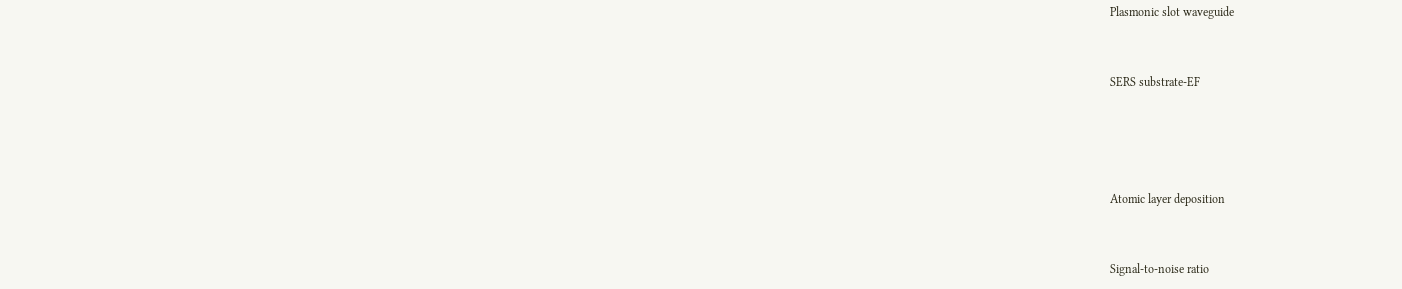Plasmonic slot waveguide


SERS substrate-EF




Atomic layer deposition


Signal-to-noise ratio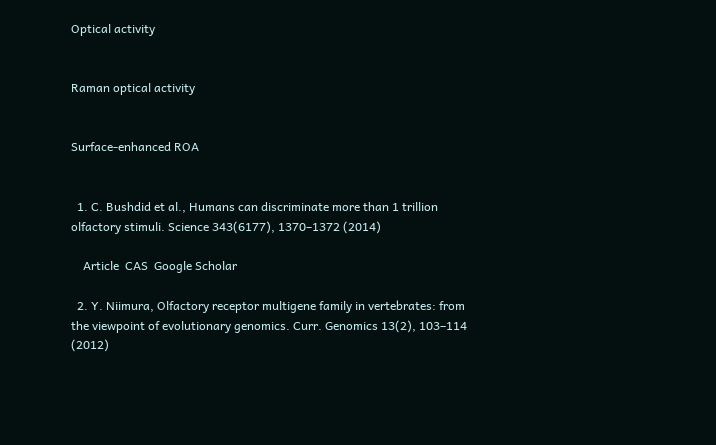Optical activity


Raman optical activity


Surface-enhanced ROA


  1. C. Bushdid et al., Humans can discriminate more than 1 trillion olfactory stimuli. Science 343(6177), 1370–1372 (2014)

    Article  CAS  Google Scholar

  2. Y. Niimura, Olfactory receptor multigene family in vertebrates: from the viewpoint of evolutionary genomics. Curr. Genomics 13(2), 103–114 (2012)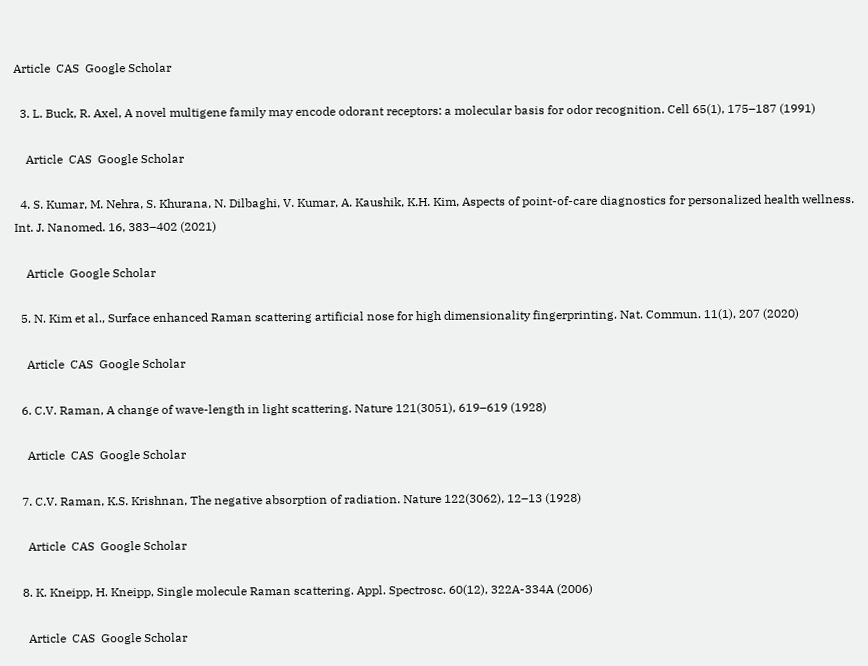Article  CAS  Google Scholar

  3. L. Buck, R. Axel, A novel multigene family may encode odorant receptors: a molecular basis for odor recognition. Cell 65(1), 175–187 (1991)

    Article  CAS  Google Scholar

  4. S. Kumar, M. Nehra, S. Khurana, N. Dilbaghi, V. Kumar, A. Kaushik, K.H. Kim, Aspects of point-of-care diagnostics for personalized health wellness. Int. J. Nanomed. 16, 383–402 (2021)

    Article  Google Scholar

  5. N. Kim et al., Surface enhanced Raman scattering artificial nose for high dimensionality fingerprinting. Nat. Commun. 11(1), 207 (2020)

    Article  CAS  Google Scholar

  6. C.V. Raman, A change of wave-length in light scattering. Nature 121(3051), 619–619 (1928)

    Article  CAS  Google Scholar

  7. C.V. Raman, K.S. Krishnan, The negative absorption of radiation. Nature 122(3062), 12–13 (1928)

    Article  CAS  Google Scholar

  8. K. Kneipp, H. Kneipp, Single molecule Raman scattering. Appl. Spectrosc. 60(12), 322A-334A (2006)

    Article  CAS  Google Scholar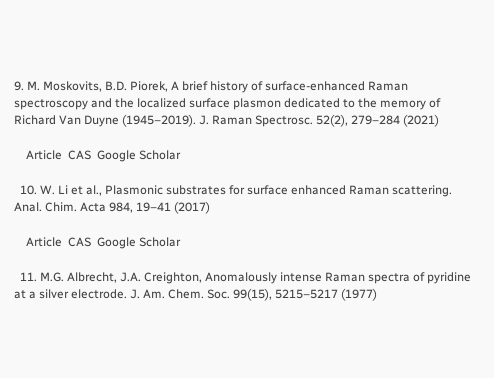9. M. Moskovits, B.D. Piorek, A brief history of surface-enhanced Raman spectroscopy and the localized surface plasmon dedicated to the memory of Richard Van Duyne (1945–2019). J. Raman Spectrosc. 52(2), 279–284 (2021)

    Article  CAS  Google Scholar

  10. W. Li et al., Plasmonic substrates for surface enhanced Raman scattering. Anal. Chim. Acta 984, 19–41 (2017)

    Article  CAS  Google Scholar

  11. M.G. Albrecht, J.A. Creighton, Anomalously intense Raman spectra of pyridine at a silver electrode. J. Am. Chem. Soc. 99(15), 5215–5217 (1977)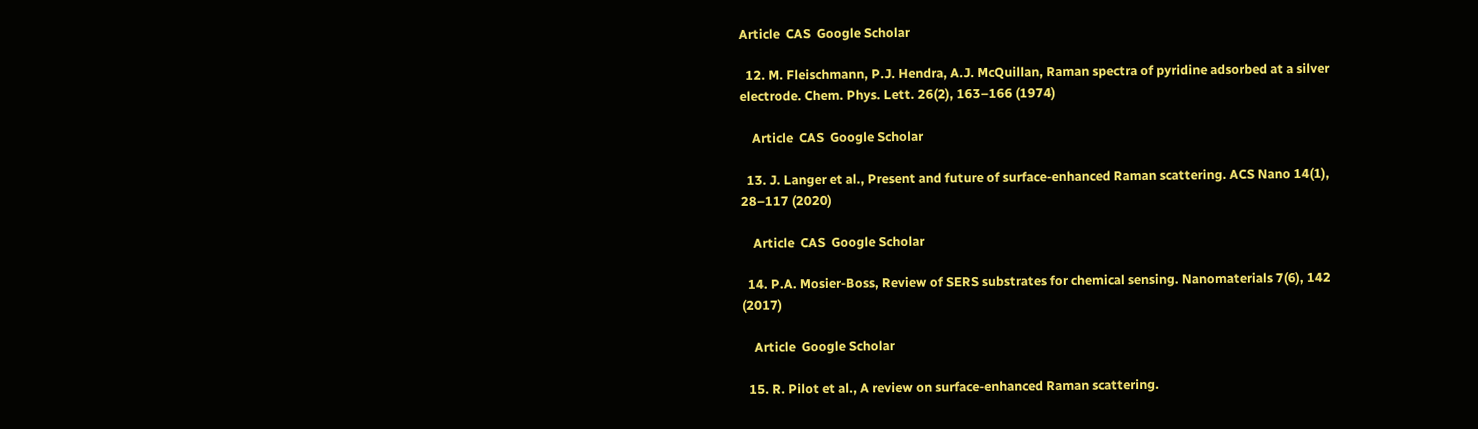Article  CAS  Google Scholar

  12. M. Fleischmann, P.J. Hendra, A.J. McQuillan, Raman spectra of pyridine adsorbed at a silver electrode. Chem. Phys. Lett. 26(2), 163–166 (1974)

    Article  CAS  Google Scholar

  13. J. Langer et al., Present and future of surface-enhanced Raman scattering. ACS Nano 14(1), 28–117 (2020)

    Article  CAS  Google Scholar

  14. P.A. Mosier-Boss, Review of SERS substrates for chemical sensing. Nanomaterials 7(6), 142 (2017)

    Article  Google Scholar

  15. R. Pilot et al., A review on surface-enhanced Raman scattering.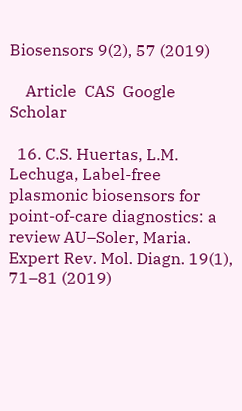Biosensors 9(2), 57 (2019)

    Article  CAS  Google Scholar

  16. C.S. Huertas, L.M. Lechuga, Label-free plasmonic biosensors for point-of-care diagnostics: a review AU–Soler, Maria. Expert Rev. Mol. Diagn. 19(1), 71–81 (2019)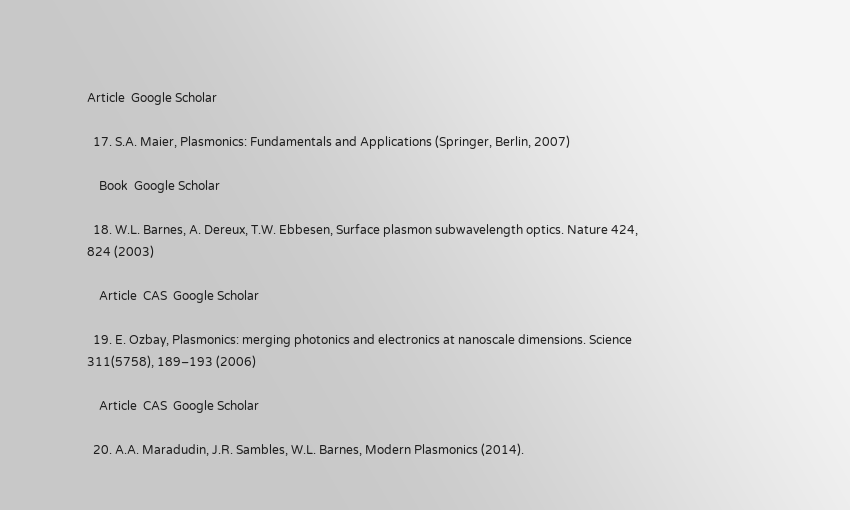Article  Google Scholar

  17. S.A. Maier, Plasmonics: Fundamentals and Applications (Springer, Berlin, 2007)

    Book  Google Scholar

  18. W.L. Barnes, A. Dereux, T.W. Ebbesen, Surface plasmon subwavelength optics. Nature 424, 824 (2003)

    Article  CAS  Google Scholar

  19. E. Ozbay, Plasmonics: merging photonics and electronics at nanoscale dimensions. Science 311(5758), 189–193 (2006)

    Article  CAS  Google Scholar

  20. A.A. Maradudin, J.R. Sambles, W.L. Barnes, Modern Plasmonics (2014).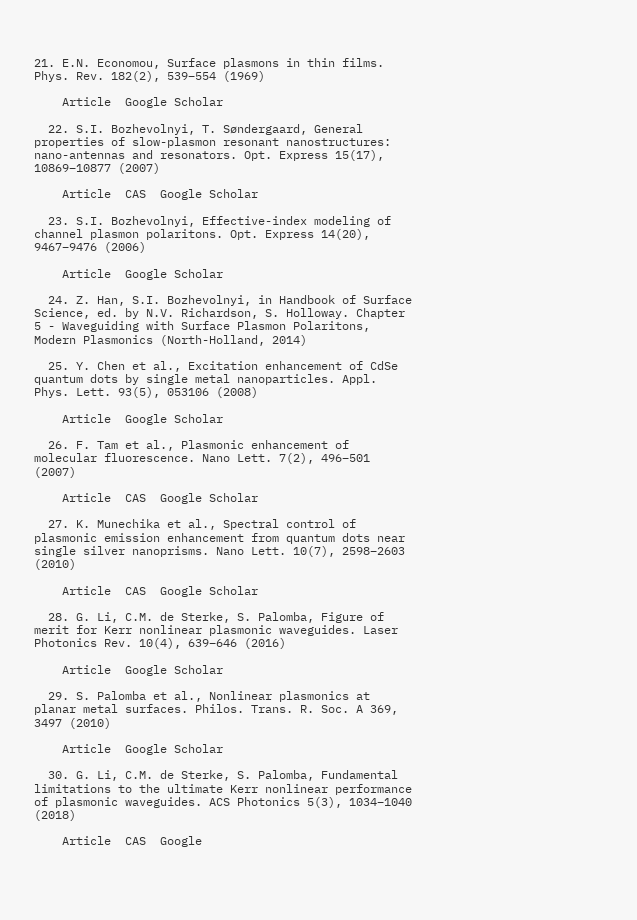21. E.N. Economou, Surface plasmons in thin films. Phys. Rev. 182(2), 539–554 (1969)

    Article  Google Scholar

  22. S.I. Bozhevolnyi, T. Søndergaard, General properties of slow-plasmon resonant nanostructures: nano-antennas and resonators. Opt. Express 15(17), 10869–10877 (2007)

    Article  CAS  Google Scholar

  23. S.I. Bozhevolnyi, Effective-index modeling of channel plasmon polaritons. Opt. Express 14(20), 9467–9476 (2006)

    Article  Google Scholar

  24. Z. Han, S.I. Bozhevolnyi, in Handbook of Surface Science, ed. by N.V. Richardson, S. Holloway. Chapter 5 - Waveguiding with Surface Plasmon Polaritons, Modern Plasmonics (North-Holland, 2014)

  25. Y. Chen et al., Excitation enhancement of CdSe quantum dots by single metal nanoparticles. Appl. Phys. Lett. 93(5), 053106 (2008)

    Article  Google Scholar

  26. F. Tam et al., Plasmonic enhancement of molecular fluorescence. Nano Lett. 7(2), 496–501 (2007)

    Article  CAS  Google Scholar

  27. K. Munechika et al., Spectral control of plasmonic emission enhancement from quantum dots near single silver nanoprisms. Nano Lett. 10(7), 2598–2603 (2010)

    Article  CAS  Google Scholar

  28. G. Li, C.M. de Sterke, S. Palomba, Figure of merit for Kerr nonlinear plasmonic waveguides. Laser Photonics Rev. 10(4), 639–646 (2016)

    Article  Google Scholar

  29. S. Palomba et al., Nonlinear plasmonics at planar metal surfaces. Philos. Trans. R. Soc. A 369, 3497 (2010)

    Article  Google Scholar

  30. G. Li, C.M. de Sterke, S. Palomba, Fundamental limitations to the ultimate Kerr nonlinear performance of plasmonic waveguides. ACS Photonics 5(3), 1034–1040 (2018)

    Article  CAS  Google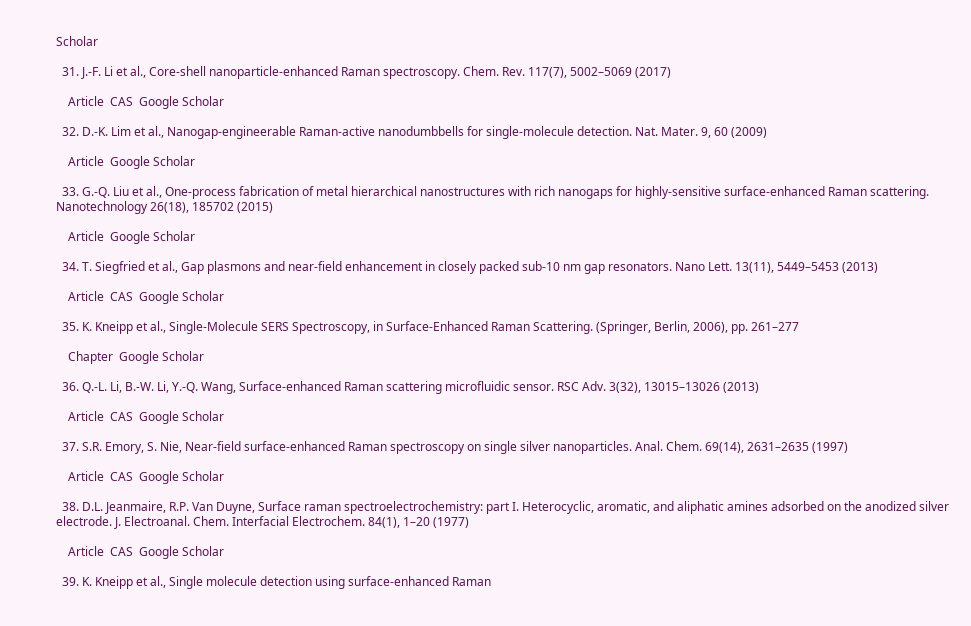Scholar

  31. J.-F. Li et al., Core-shell nanoparticle-enhanced Raman spectroscopy. Chem. Rev. 117(7), 5002–5069 (2017)

    Article  CAS  Google Scholar

  32. D.-K. Lim et al., Nanogap-engineerable Raman-active nanodumbbells for single-molecule detection. Nat. Mater. 9, 60 (2009)

    Article  Google Scholar

  33. G.-Q. Liu et al., One-process fabrication of metal hierarchical nanostructures with rich nanogaps for highly-sensitive surface-enhanced Raman scattering. Nanotechnology 26(18), 185702 (2015)

    Article  Google Scholar

  34. T. Siegfried et al., Gap plasmons and near-field enhancement in closely packed sub-10 nm gap resonators. Nano Lett. 13(11), 5449–5453 (2013)

    Article  CAS  Google Scholar

  35. K. Kneipp et al., Single-Molecule SERS Spectroscopy, in Surface-Enhanced Raman Scattering. (Springer, Berlin, 2006), pp. 261–277

    Chapter  Google Scholar

  36. Q.-L. Li, B.-W. Li, Y.-Q. Wang, Surface-enhanced Raman scattering microfluidic sensor. RSC Adv. 3(32), 13015–13026 (2013)

    Article  CAS  Google Scholar

  37. S.R. Emory, S. Nie, Near-field surface-enhanced Raman spectroscopy on single silver nanoparticles. Anal. Chem. 69(14), 2631–2635 (1997)

    Article  CAS  Google Scholar

  38. D.L. Jeanmaire, R.P. Van Duyne, Surface raman spectroelectrochemistry: part I. Heterocyclic, aromatic, and aliphatic amines adsorbed on the anodized silver electrode. J. Electroanal. Chem. Interfacial Electrochem. 84(1), 1–20 (1977)

    Article  CAS  Google Scholar

  39. K. Kneipp et al., Single molecule detection using surface-enhanced Raman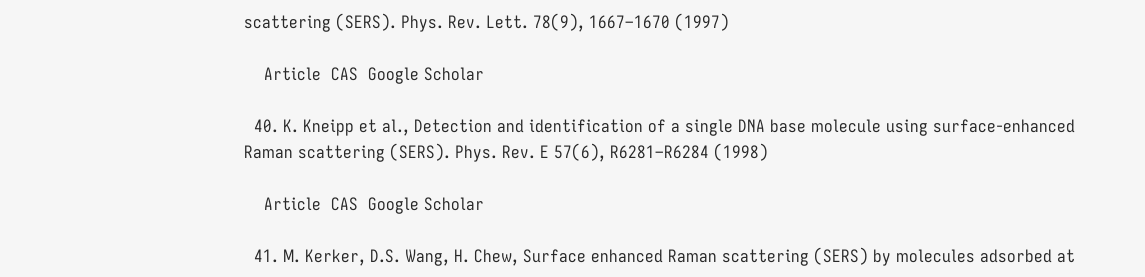scattering (SERS). Phys. Rev. Lett. 78(9), 1667–1670 (1997)

    Article  CAS  Google Scholar

  40. K. Kneipp et al., Detection and identification of a single DNA base molecule using surface-enhanced Raman scattering (SERS). Phys. Rev. E 57(6), R6281–R6284 (1998)

    Article  CAS  Google Scholar

  41. M. Kerker, D.S. Wang, H. Chew, Surface enhanced Raman scattering (SERS) by molecules adsorbed at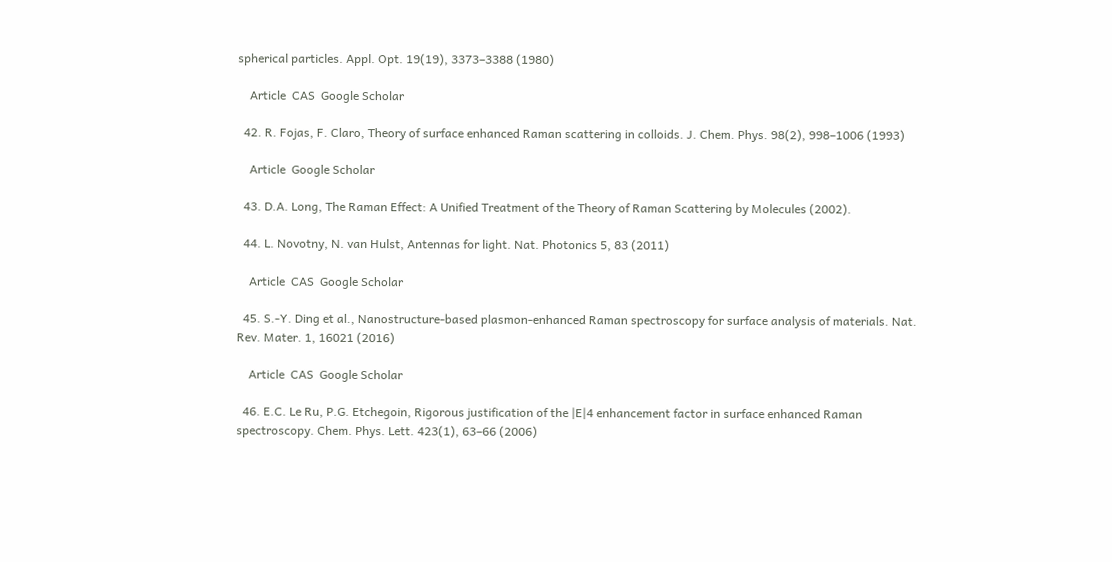spherical particles. Appl. Opt. 19(19), 3373–3388 (1980)

    Article  CAS  Google Scholar

  42. R. Fojas, F. Claro, Theory of surface enhanced Raman scattering in colloids. J. Chem. Phys. 98(2), 998–1006 (1993)

    Article  Google Scholar

  43. D.A. Long, The Raman Effect: A Unified Treatment of the Theory of Raman Scattering by Molecules (2002).

  44. L. Novotny, N. van Hulst, Antennas for light. Nat. Photonics 5, 83 (2011)

    Article  CAS  Google Scholar

  45. S.-Y. Ding et al., Nanostructure-based plasmon-enhanced Raman spectroscopy for surface analysis of materials. Nat. Rev. Mater. 1, 16021 (2016)

    Article  CAS  Google Scholar

  46. E.C. Le Ru, P.G. Etchegoin, Rigorous justification of the |E|4 enhancement factor in surface enhanced Raman spectroscopy. Chem. Phys. Lett. 423(1), 63–66 (2006)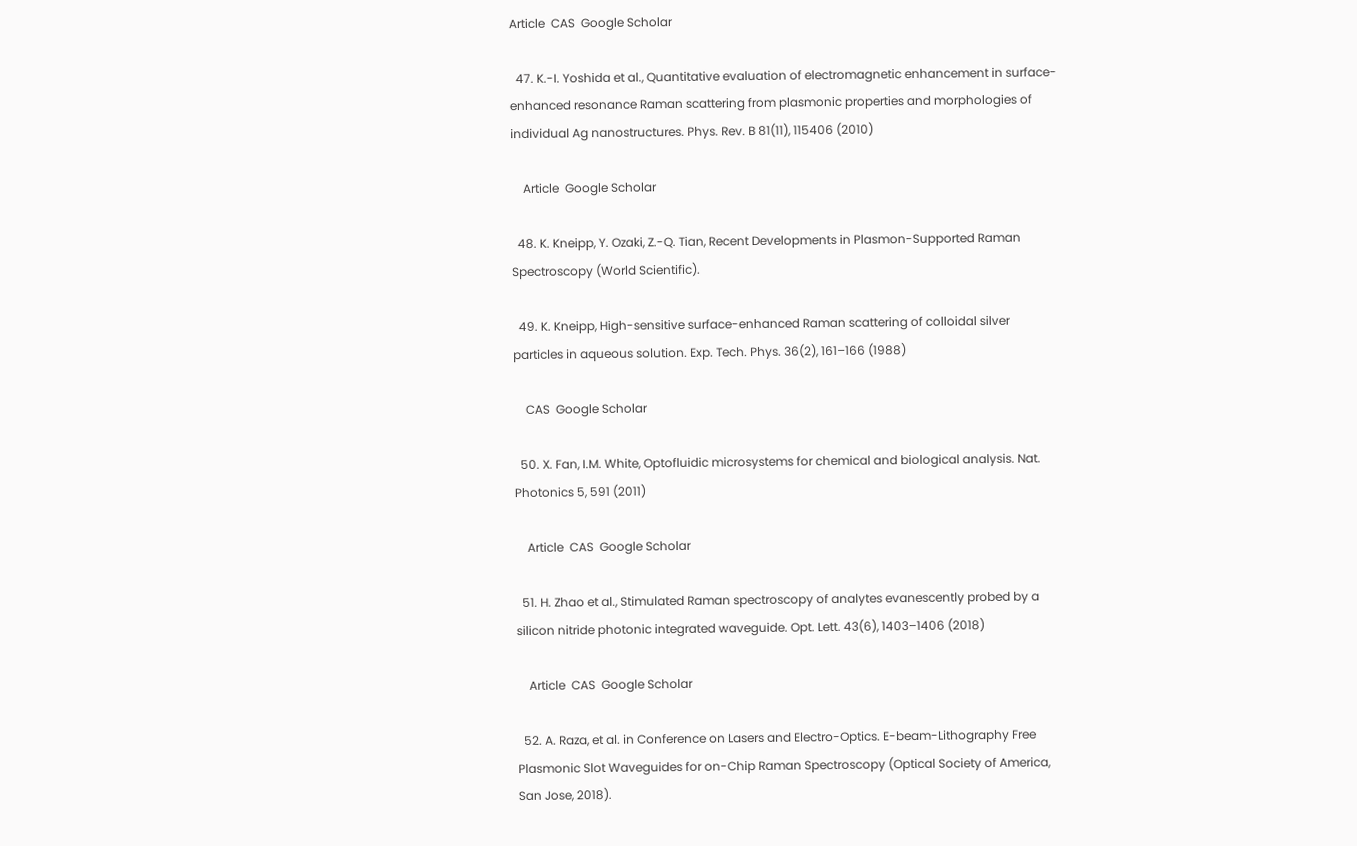Article  CAS  Google Scholar

  47. K.-I. Yoshida et al., Quantitative evaluation of electromagnetic enhancement in surface-enhanced resonance Raman scattering from plasmonic properties and morphologies of individual Ag nanostructures. Phys. Rev. B 81(11), 115406 (2010)

    Article  Google Scholar

  48. K. Kneipp, Y. Ozaki, Z.-Q. Tian, Recent Developments in Plasmon-Supported Raman Spectroscopy (World Scientific).

  49. K. Kneipp, High-sensitive surface-enhanced Raman scattering of colloidal silver particles in aqueous solution. Exp. Tech. Phys. 36(2), 161–166 (1988)

    CAS  Google Scholar

  50. X. Fan, I.M. White, Optofluidic microsystems for chemical and biological analysis. Nat. Photonics 5, 591 (2011)

    Article  CAS  Google Scholar

  51. H. Zhao et al., Stimulated Raman spectroscopy of analytes evanescently probed by a silicon nitride photonic integrated waveguide. Opt. Lett. 43(6), 1403–1406 (2018)

    Article  CAS  Google Scholar

  52. A. Raza, et al. in Conference on Lasers and Electro-Optics. E-beam-Lithography Free Plasmonic Slot Waveguides for on-Chip Raman Spectroscopy (Optical Society of America, San Jose, 2018).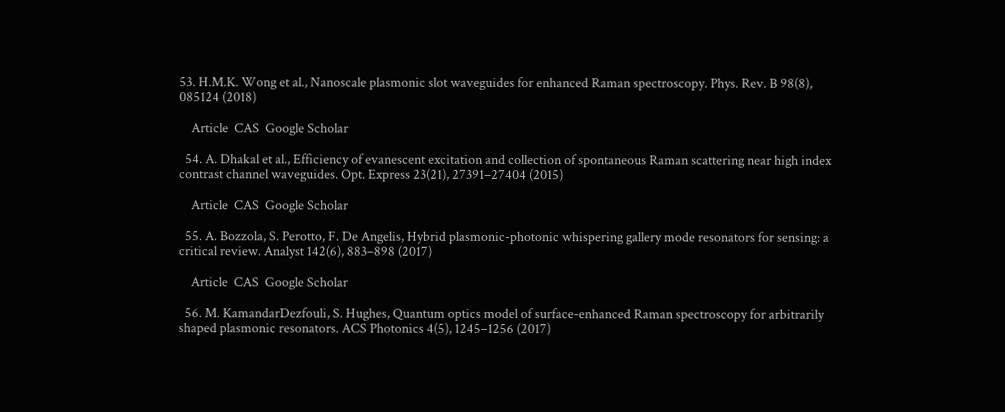53. H.M.K. Wong et al., Nanoscale plasmonic slot waveguides for enhanced Raman spectroscopy. Phys. Rev. B 98(8), 085124 (2018)

    Article  CAS  Google Scholar

  54. A. Dhakal et al., Efficiency of evanescent excitation and collection of spontaneous Raman scattering near high index contrast channel waveguides. Opt. Express 23(21), 27391–27404 (2015)

    Article  CAS  Google Scholar

  55. A. Bozzola, S. Perotto, F. De Angelis, Hybrid plasmonic-photonic whispering gallery mode resonators for sensing: a critical review. Analyst 142(6), 883–898 (2017)

    Article  CAS  Google Scholar

  56. M. KamandarDezfouli, S. Hughes, Quantum optics model of surface-enhanced Raman spectroscopy for arbitrarily shaped plasmonic resonators. ACS Photonics 4(5), 1245–1256 (2017)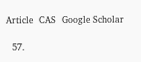Article  CAS  Google Scholar

  57.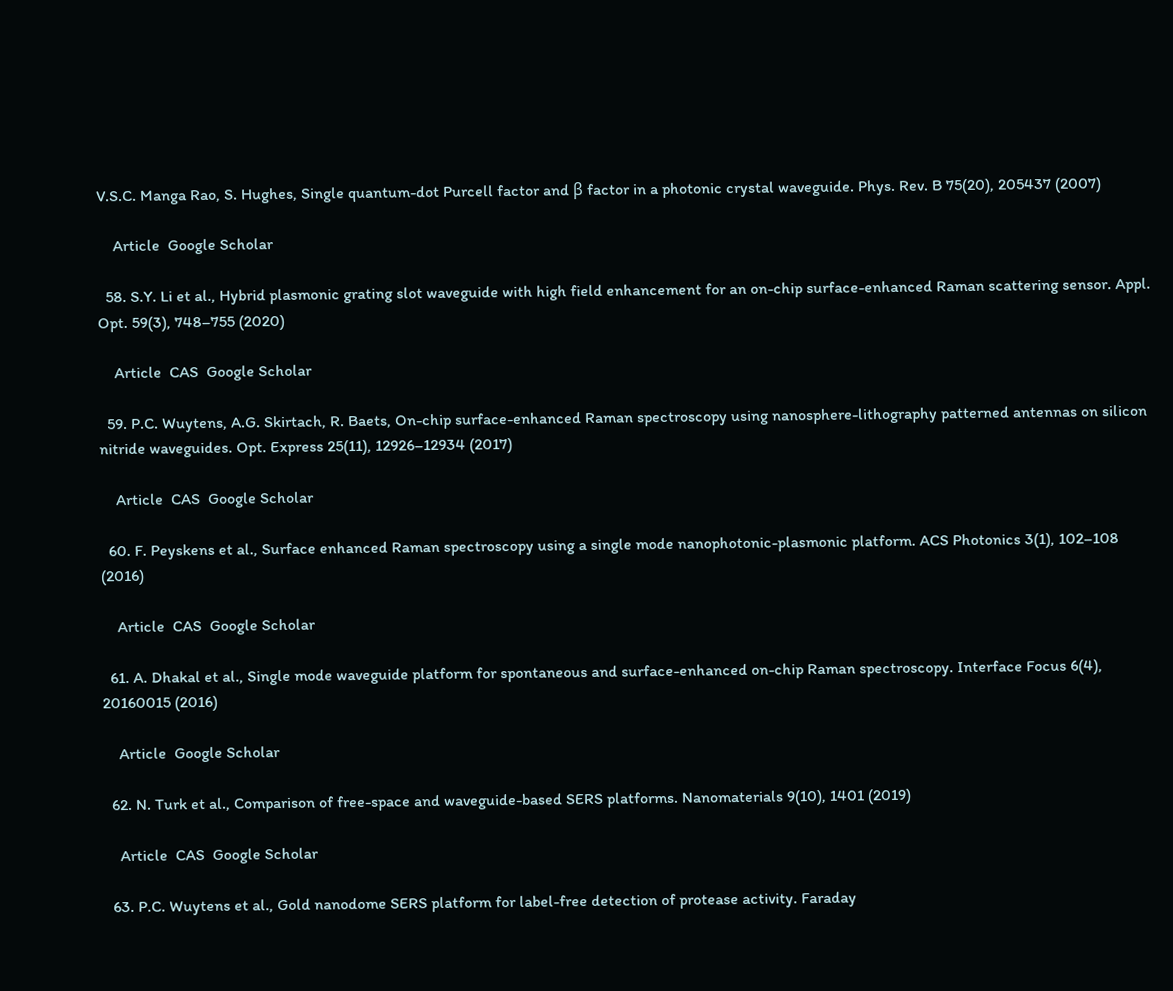V.S.C. Manga Rao, S. Hughes, Single quantum-dot Purcell factor and β factor in a photonic crystal waveguide. Phys. Rev. B 75(20), 205437 (2007)

    Article  Google Scholar

  58. S.Y. Li et al., Hybrid plasmonic grating slot waveguide with high field enhancement for an on-chip surface-enhanced Raman scattering sensor. Appl. Opt. 59(3), 748–755 (2020)

    Article  CAS  Google Scholar

  59. P.C. Wuytens, A.G. Skirtach, R. Baets, On-chip surface-enhanced Raman spectroscopy using nanosphere-lithography patterned antennas on silicon nitride waveguides. Opt. Express 25(11), 12926–12934 (2017)

    Article  CAS  Google Scholar

  60. F. Peyskens et al., Surface enhanced Raman spectroscopy using a single mode nanophotonic-plasmonic platform. ACS Photonics 3(1), 102–108 (2016)

    Article  CAS  Google Scholar

  61. A. Dhakal et al., Single mode waveguide platform for spontaneous and surface-enhanced on-chip Raman spectroscopy. Interface Focus 6(4), 20160015 (2016)

    Article  Google Scholar

  62. N. Turk et al., Comparison of free-space and waveguide-based SERS platforms. Nanomaterials 9(10), 1401 (2019)

    Article  CAS  Google Scholar

  63. P.C. Wuytens et al., Gold nanodome SERS platform for label-free detection of protease activity. Faraday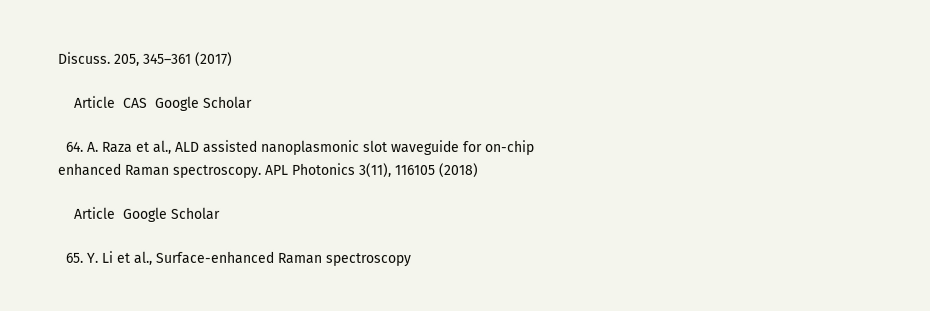Discuss. 205, 345–361 (2017)

    Article  CAS  Google Scholar

  64. A. Raza et al., ALD assisted nanoplasmonic slot waveguide for on-chip enhanced Raman spectroscopy. APL Photonics 3(11), 116105 (2018)

    Article  Google Scholar

  65. Y. Li et al., Surface-enhanced Raman spectroscopy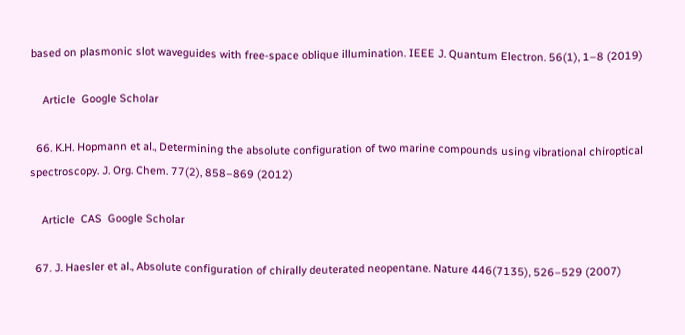based on plasmonic slot waveguides with free-space oblique illumination. IEEE J. Quantum Electron. 56(1), 1–8 (2019)

    Article  Google Scholar

  66. K.H. Hopmann et al., Determining the absolute configuration of two marine compounds using vibrational chiroptical spectroscopy. J. Org. Chem. 77(2), 858–869 (2012)

    Article  CAS  Google Scholar

  67. J. Haesler et al., Absolute configuration of chirally deuterated neopentane. Nature 446(7135), 526–529 (2007)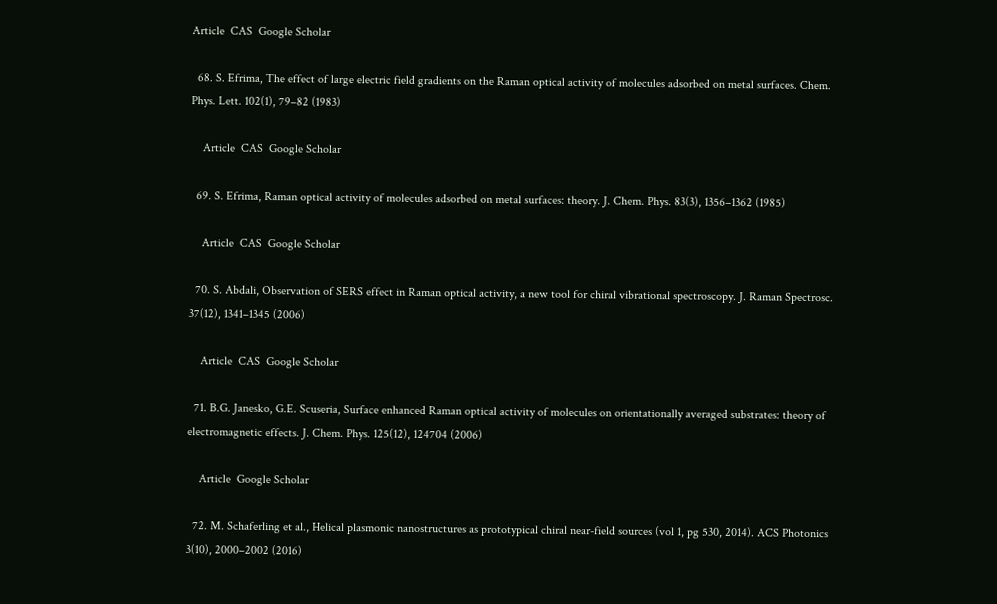Article  CAS  Google Scholar

  68. S. Efrima, The effect of large electric field gradients on the Raman optical activity of molecules adsorbed on metal surfaces. Chem. Phys. Lett. 102(1), 79–82 (1983)

    Article  CAS  Google Scholar

  69. S. Efrima, Raman optical activity of molecules adsorbed on metal surfaces: theory. J. Chem. Phys. 83(3), 1356–1362 (1985)

    Article  CAS  Google Scholar

  70. S. Abdali, Observation of SERS effect in Raman optical activity, a new tool for chiral vibrational spectroscopy. J. Raman Spectrosc. 37(12), 1341–1345 (2006)

    Article  CAS  Google Scholar

  71. B.G. Janesko, G.E. Scuseria, Surface enhanced Raman optical activity of molecules on orientationally averaged substrates: theory of electromagnetic effects. J. Chem. Phys. 125(12), 124704 (2006)

    Article  Google Scholar

  72. M. Schaferling et al., Helical plasmonic nanostructures as prototypical chiral near-field sources (vol 1, pg 530, 2014). ACS Photonics 3(10), 2000–2002 (2016)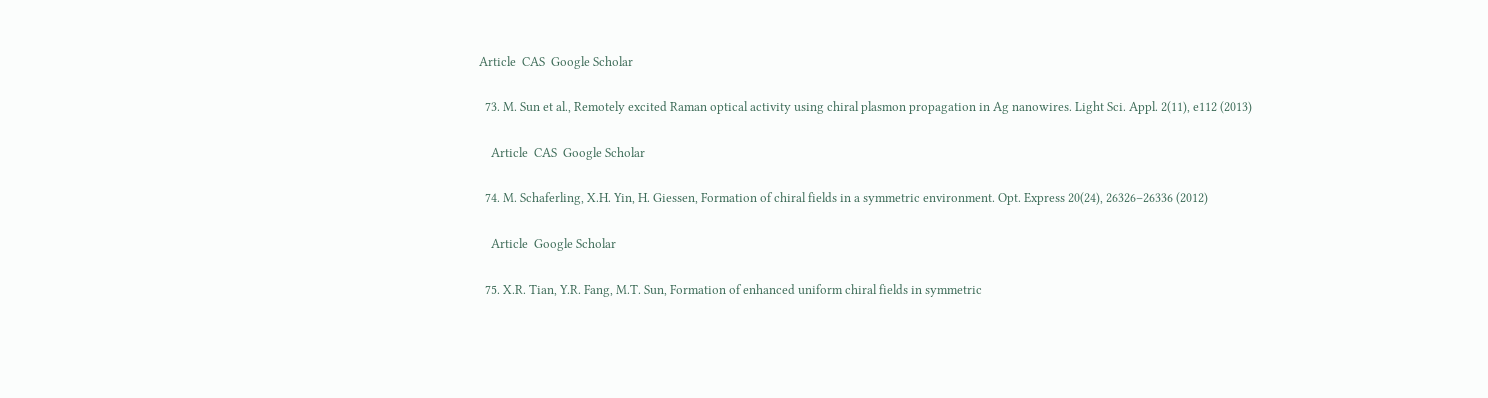Article  CAS  Google Scholar

  73. M. Sun et al., Remotely excited Raman optical activity using chiral plasmon propagation in Ag nanowires. Light Sci. Appl. 2(11), e112 (2013)

    Article  CAS  Google Scholar

  74. M. Schaferling, X.H. Yin, H. Giessen, Formation of chiral fields in a symmetric environment. Opt. Express 20(24), 26326–26336 (2012)

    Article  Google Scholar

  75. X.R. Tian, Y.R. Fang, M.T. Sun, Formation of enhanced uniform chiral fields in symmetric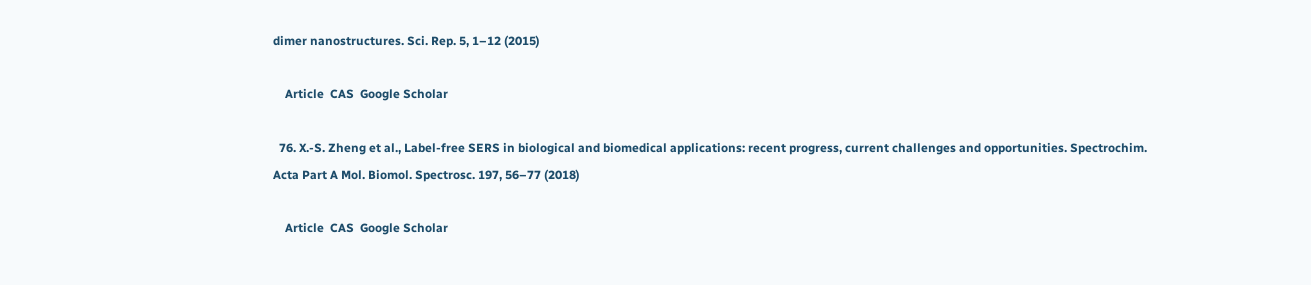dimer nanostructures. Sci. Rep. 5, 1–12 (2015)

    Article  CAS  Google Scholar

  76. X.-S. Zheng et al., Label-free SERS in biological and biomedical applications: recent progress, current challenges and opportunities. Spectrochim. Acta Part A Mol. Biomol. Spectrosc. 197, 56–77 (2018)

    Article  CAS  Google Scholar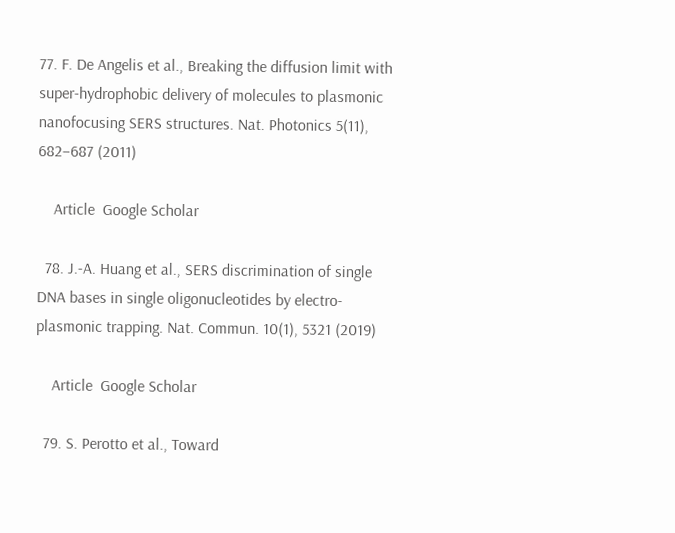77. F. De Angelis et al., Breaking the diffusion limit with super-hydrophobic delivery of molecules to plasmonic nanofocusing SERS structures. Nat. Photonics 5(11), 682–687 (2011)

    Article  Google Scholar

  78. J.-A. Huang et al., SERS discrimination of single DNA bases in single oligonucleotides by electro-plasmonic trapping. Nat. Commun. 10(1), 5321 (2019)

    Article  Google Scholar

  79. S. Perotto et al., Toward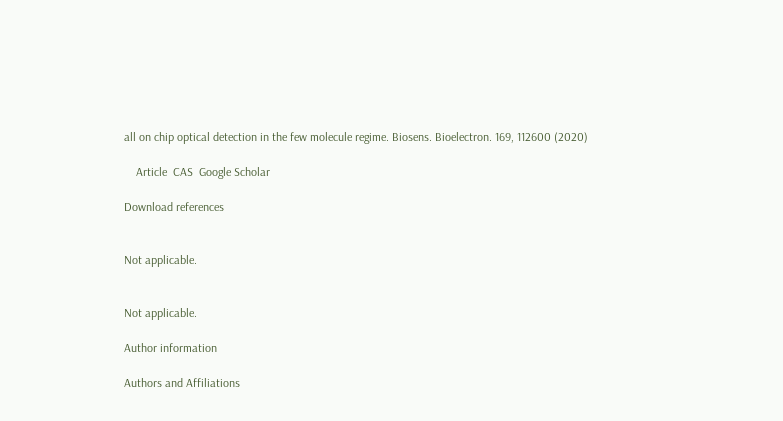all on chip optical detection in the few molecule regime. Biosens. Bioelectron. 169, 112600 (2020)

    Article  CAS  Google Scholar

Download references


Not applicable.


Not applicable.

Author information

Authors and Affiliations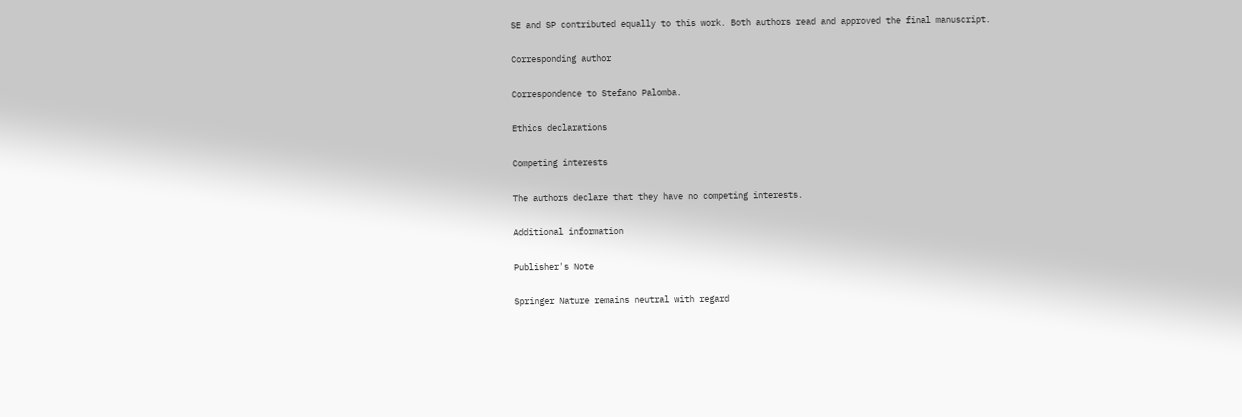SE and SP contributed equally to this work. Both authors read and approved the final manuscript.

Corresponding author

Correspondence to Stefano Palomba.

Ethics declarations

Competing interests

The authors declare that they have no competing interests.

Additional information

Publisher's Note

Springer Nature remains neutral with regard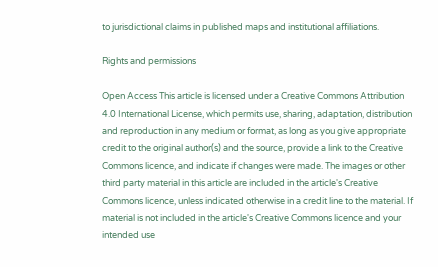to jurisdictional claims in published maps and institutional affiliations.

Rights and permissions

Open Access This article is licensed under a Creative Commons Attribution 4.0 International License, which permits use, sharing, adaptation, distribution and reproduction in any medium or format, as long as you give appropriate credit to the original author(s) and the source, provide a link to the Creative Commons licence, and indicate if changes were made. The images or other third party material in this article are included in the article's Creative Commons licence, unless indicated otherwise in a credit line to the material. If material is not included in the article's Creative Commons licence and your intended use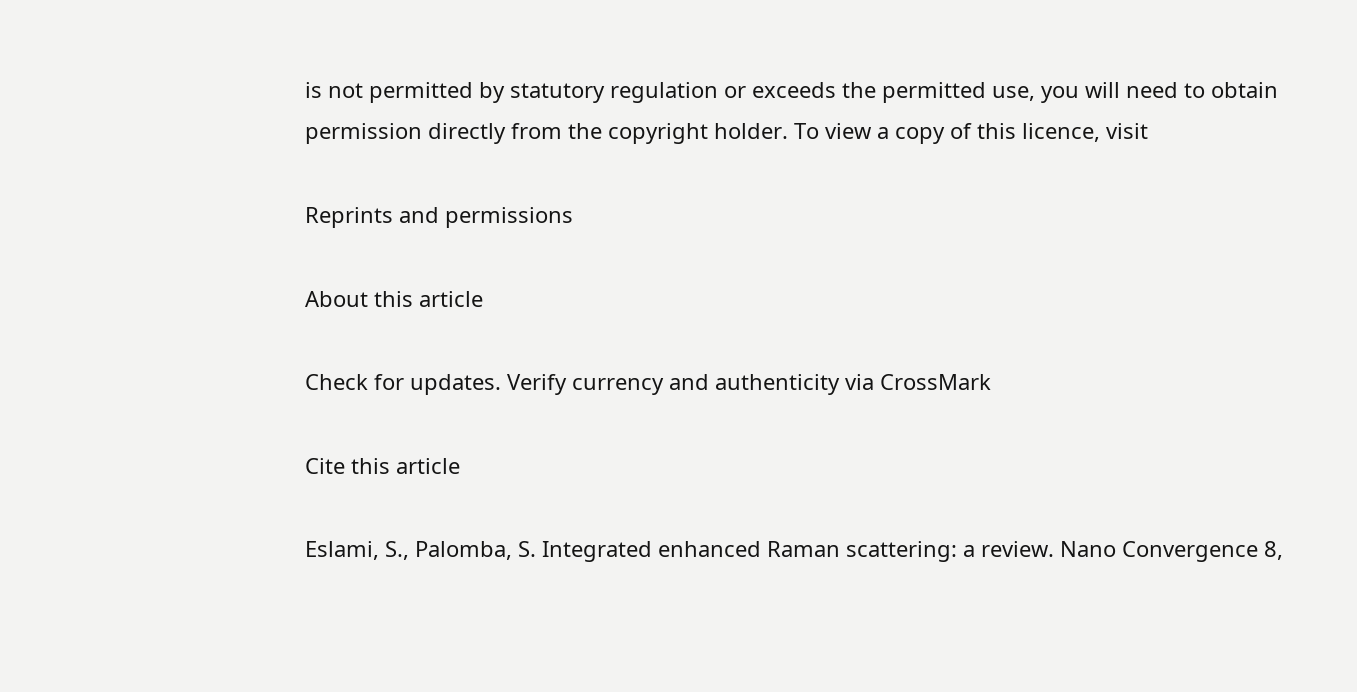is not permitted by statutory regulation or exceeds the permitted use, you will need to obtain permission directly from the copyright holder. To view a copy of this licence, visit

Reprints and permissions

About this article

Check for updates. Verify currency and authenticity via CrossMark

Cite this article

Eslami, S., Palomba, S. Integrated enhanced Raman scattering: a review. Nano Convergence 8,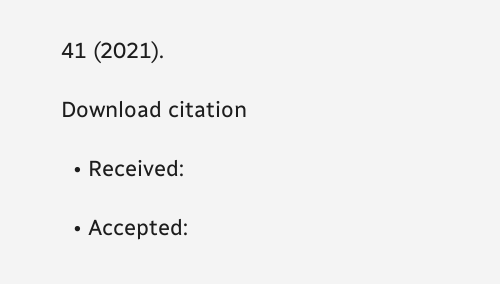41 (2021).

Download citation

  • Received:

  • Accepted: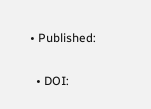• Published:

  • DOI: